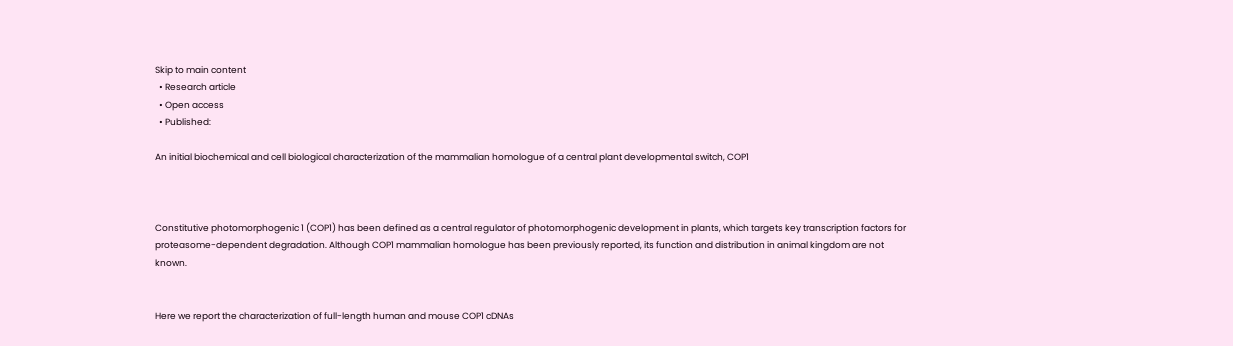Skip to main content
  • Research article
  • Open access
  • Published:

An initial biochemical and cell biological characterization of the mammalian homologue of a central plant developmental switch, COP1



Constitutive photomorphogenic 1 (COP1) has been defined as a central regulator of photomorphogenic development in plants, which targets key transcription factors for proteasome-dependent degradation. Although COP1 mammalian homologue has been previously reported, its function and distribution in animal kingdom are not known.


Here we report the characterization of full-length human and mouse COP1 cDNAs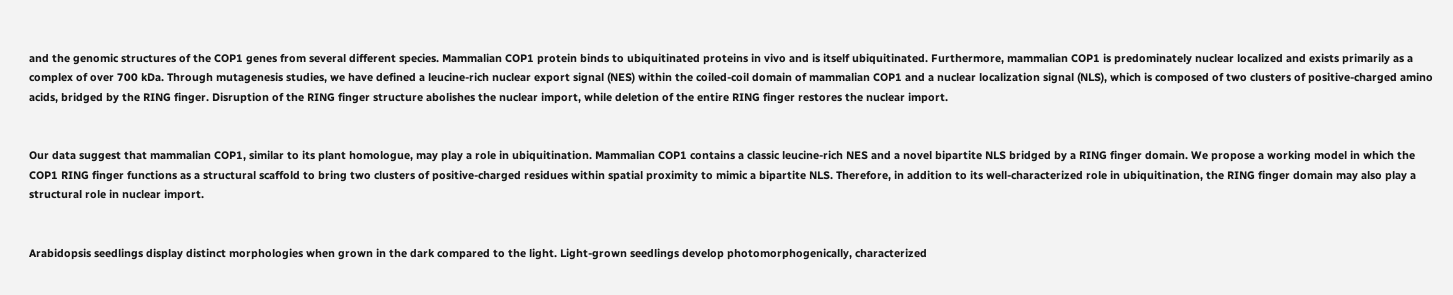and the genomic structures of the COP1 genes from several different species. Mammalian COP1 protein binds to ubiquitinated proteins in vivo and is itself ubiquitinated. Furthermore, mammalian COP1 is predominately nuclear localized and exists primarily as a complex of over 700 kDa. Through mutagenesis studies, we have defined a leucine-rich nuclear export signal (NES) within the coiled-coil domain of mammalian COP1 and a nuclear localization signal (NLS), which is composed of two clusters of positive-charged amino acids, bridged by the RING finger. Disruption of the RING finger structure abolishes the nuclear import, while deletion of the entire RING finger restores the nuclear import.


Our data suggest that mammalian COP1, similar to its plant homologue, may play a role in ubiquitination. Mammalian COP1 contains a classic leucine-rich NES and a novel bipartite NLS bridged by a RING finger domain. We propose a working model in which the COP1 RING finger functions as a structural scaffold to bring two clusters of positive-charged residues within spatial proximity to mimic a bipartite NLS. Therefore, in addition to its well-characterized role in ubiquitination, the RING finger domain may also play a structural role in nuclear import.


Arabidopsis seedlings display distinct morphologies when grown in the dark compared to the light. Light-grown seedlings develop photomorphogenically, characterized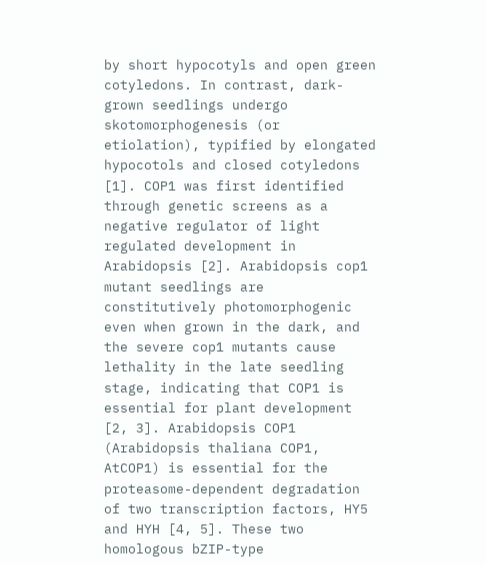by short hypocotyls and open green cotyledons. In contrast, dark-grown seedlings undergo skotomorphogenesis (or etiolation), typified by elongated hypocotols and closed cotyledons [1]. COP1 was first identified through genetic screens as a negative regulator of light regulated development in Arabidopsis [2]. Arabidopsis cop1 mutant seedlings are constitutively photomorphogenic even when grown in the dark, and the severe cop1 mutants cause lethality in the late seedling stage, indicating that COP1 is essential for plant development [2, 3]. Arabidopsis COP1 (Arabidopsis thaliana COP1, AtCOP1) is essential for the proteasome-dependent degradation of two transcription factors, HY5 and HYH [4, 5]. These two homologous bZIP-type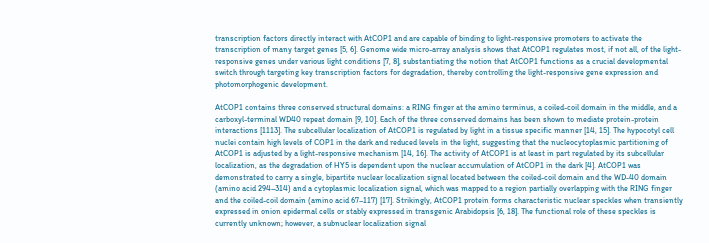transcription factors directly interact with AtCOP1 and are capable of binding to light-responsive promoters to activate the transcription of many target genes [5, 6]. Genome wide micro-array analysis shows that AtCOP1 regulates most, if not all, of the light-responsive genes under various light conditions [7, 8], substantiating the notion that AtCOP1 functions as a crucial developmental switch through targeting key transcription factors for degradation, thereby controlling the light-responsive gene expression and photomorphogenic development.

AtCOP1 contains three conserved structural domains: a RING finger at the amino terminus, a coiled-coil domain in the middle, and a carboxyl-terminal WD40 repeat domain [9, 10]. Each of the three conserved domains has been shown to mediate protein-protein interactions [1113]. The subcellular localization of AtCOP1 is regulated by light in a tissue specific manner [14, 15]. The hypocotyl cell nuclei contain high levels of COP1 in the dark and reduced levels in the light, suggesting that the nucleocytoplasmic partitioning of AtCOP1 is adjusted by a light-responsive mechanism [14, 16]. The activity of AtCOP1 is at least in part regulated by its subcellular localization, as the degradation of HY5 is dependent upon the nuclear accumulation of AtCOP1 in the dark [4]. AtCOP1 was demonstrated to carry a single, bipartite nuclear localization signal located between the coiled-coil domain and the WD-40 domain (amino acid 294–314) and a cytoplasmic localization signal, which was mapped to a region partially overlapping with the RING finger and the coiled-coil domain (amino acid 67–117) [17]. Strikingly, AtCOP1 protein forms characteristic nuclear speckles when transiently expressed in onion epidermal cells or stably expressed in transgenic Arabidopsis [6, 18]. The functional role of these speckles is currently unknown; however, a subnuclear localization signal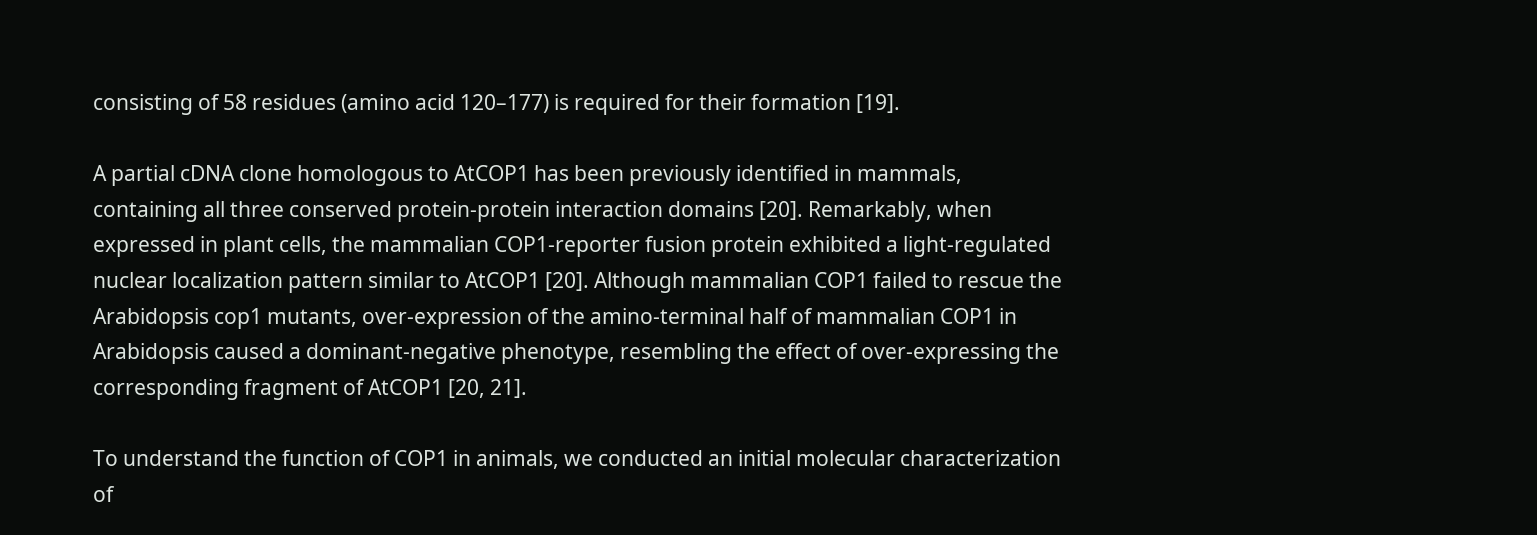consisting of 58 residues (amino acid 120–177) is required for their formation [19].

A partial cDNA clone homologous to AtCOP1 has been previously identified in mammals, containing all three conserved protein-protein interaction domains [20]. Remarkably, when expressed in plant cells, the mammalian COP1-reporter fusion protein exhibited a light-regulated nuclear localization pattern similar to AtCOP1 [20]. Although mammalian COP1 failed to rescue the Arabidopsis cop1 mutants, over-expression of the amino-terminal half of mammalian COP1 in Arabidopsis caused a dominant-negative phenotype, resembling the effect of over-expressing the corresponding fragment of AtCOP1 [20, 21].

To understand the function of COP1 in animals, we conducted an initial molecular characterization of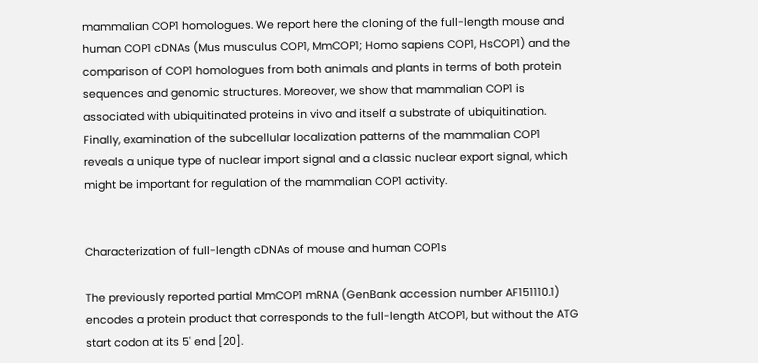mammalian COP1 homologues. We report here the cloning of the full-length mouse and human COP1 cDNAs (Mus musculus COP1, MmCOP1; Homo sapiens COP1, HsCOP1) and the comparison of COP1 homologues from both animals and plants in terms of both protein sequences and genomic structures. Moreover, we show that mammalian COP1 is associated with ubiquitinated proteins in vivo and itself a substrate of ubiquitination. Finally, examination of the subcellular localization patterns of the mammalian COP1 reveals a unique type of nuclear import signal and a classic nuclear export signal, which might be important for regulation of the mammalian COP1 activity.


Characterization of full-length cDNAs of mouse and human COP1s

The previously reported partial MmCOP1 mRNA (GenBank accession number AF151110.1) encodes a protein product that corresponds to the full-length AtCOP1, but without the ATG start codon at its 5' end [20].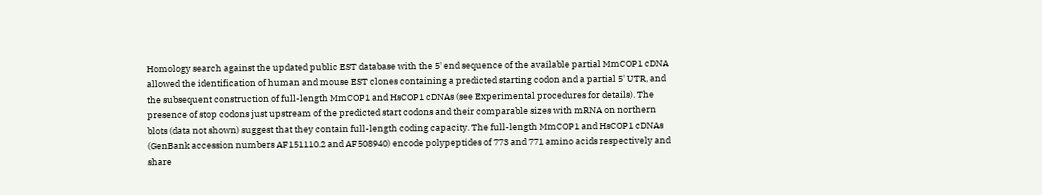Homology search against the updated public EST database with the 5' end sequence of the available partial MmCOP1 cDNA allowed the identification of human and mouse EST clones containing a predicted starting codon and a partial 5' UTR, and the subsequent construction of full-length MmCOP1 and HsCOP1 cDNAs (see Experimental procedures for details). The presence of stop codons just upstream of the predicted start codons and their comparable sizes with mRNA on northern blots (data not shown) suggest that they contain full-length coding capacity. The full-length MmCOP1 and HsCOP1 cDNAs (GenBank accession numbers AF151110.2 and AF508940) encode polypeptides of 773 and 771 amino acids respectively and share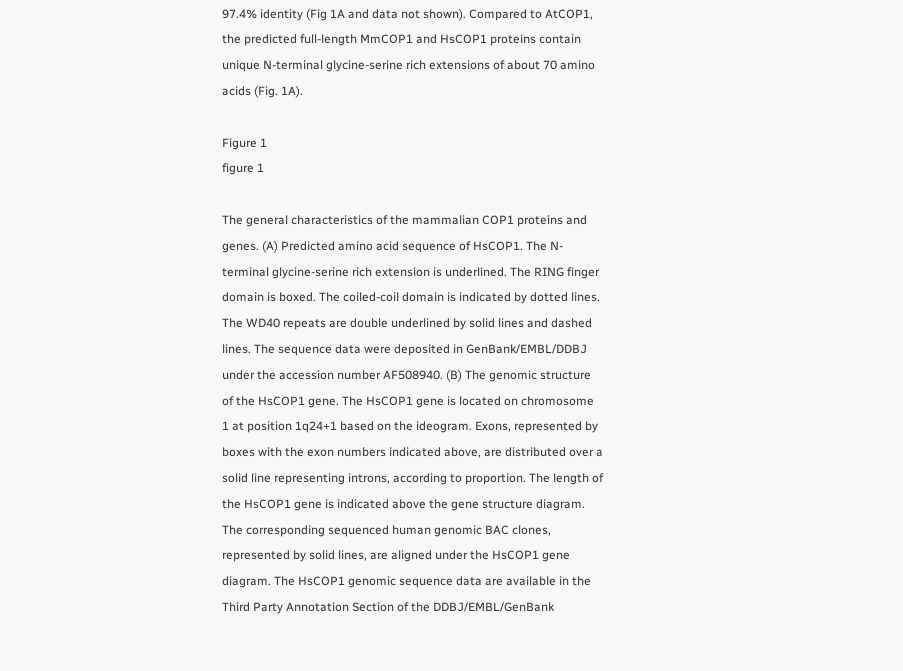97.4% identity (Fig 1A and data not shown). Compared to AtCOP1, the predicted full-length MmCOP1 and HsCOP1 proteins contain unique N-terminal glycine-serine rich extensions of about 70 amino acids (Fig. 1A).

Figure 1
figure 1

The general characteristics of the mammalian COP1 proteins and genes. (A) Predicted amino acid sequence of HsCOP1. The N-terminal glycine-serine rich extension is underlined. The RING finger domain is boxed. The coiled-coil domain is indicated by dotted lines. The WD40 repeats are double underlined by solid lines and dashed lines. The sequence data were deposited in GenBank/EMBL/DDBJ under the accession number AF508940. (B) The genomic structure of the HsCOP1 gene. The HsCOP1 gene is located on chromosome 1 at position 1q24+1 based on the ideogram. Exons, represented by boxes with the exon numbers indicated above, are distributed over a solid line representing introns, according to proportion. The length of the HsCOP1 gene is indicated above the gene structure diagram. The corresponding sequenced human genomic BAC clones, represented by solid lines, are aligned under the HsCOP1 gene diagram. The HsCOP1 genomic sequence data are available in the Third Party Annotation Section of the DDBJ/EMBL/GenBank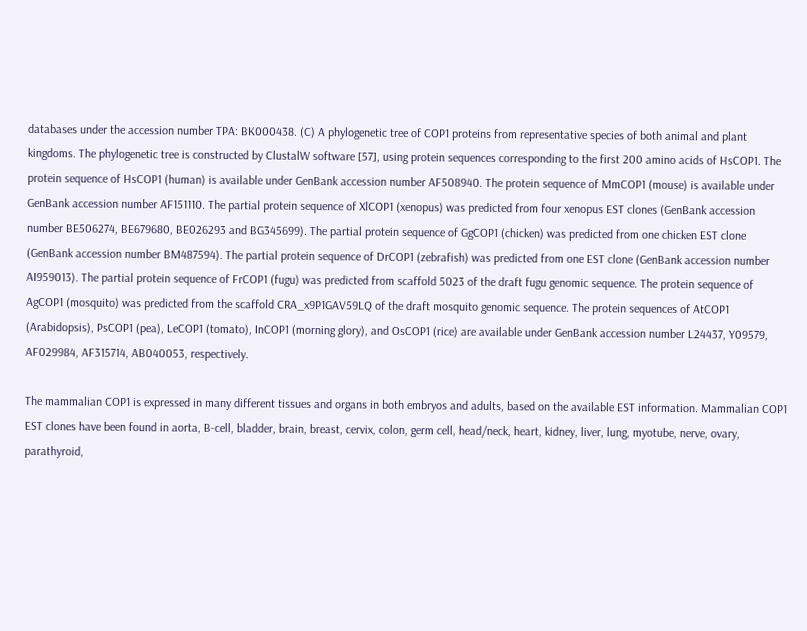databases under the accession number TPA: BK000438. (C) A phylogenetic tree of COP1 proteins from representative species of both animal and plant kingdoms. The phylogenetic tree is constructed by ClustalW software [57], using protein sequences corresponding to the first 200 amino acids of HsCOP1. The protein sequence of HsCOP1 (human) is available under GenBank accession number AF508940. The protein sequence of MmCOP1 (mouse) is available under GenBank accession number AF151110. The partial protein sequence of XlCOP1 (xenopus) was predicted from four xenopus EST clones (GenBank accession number BE506274, BE679680, BE026293 and BG345699). The partial protein sequence of GgCOP1 (chicken) was predicted from one chicken EST clone (GenBank accession number BM487594). The partial protein sequence of DrCOP1 (zebrafish) was predicted from one EST clone (GenBank accession number AI959013). The partial protein sequence of FrCOP1 (fugu) was predicted from scaffold 5023 of the draft fugu genomic sequence. The protein sequence of AgCOP1 (mosquito) was predicted from the scaffold CRA_x9P1GAV59LQ of the draft mosquito genomic sequence. The protein sequences of AtCOP1 (Arabidopsis), PsCOP1 (pea), LeCOP1 (tomato), InCOP1 (morning glory), and OsCOP1 (rice) are available under GenBank accession number L24437, Y09579, AF029984, AF315714, AB040053, respectively.

The mammalian COP1 is expressed in many different tissues and organs in both embryos and adults, based on the available EST information. Mammalian COP1 EST clones have been found in aorta, B-cell, bladder, brain, breast, cervix, colon, germ cell, head/neck, heart, kidney, liver, lung, myotube, nerve, ovary, parathyroid,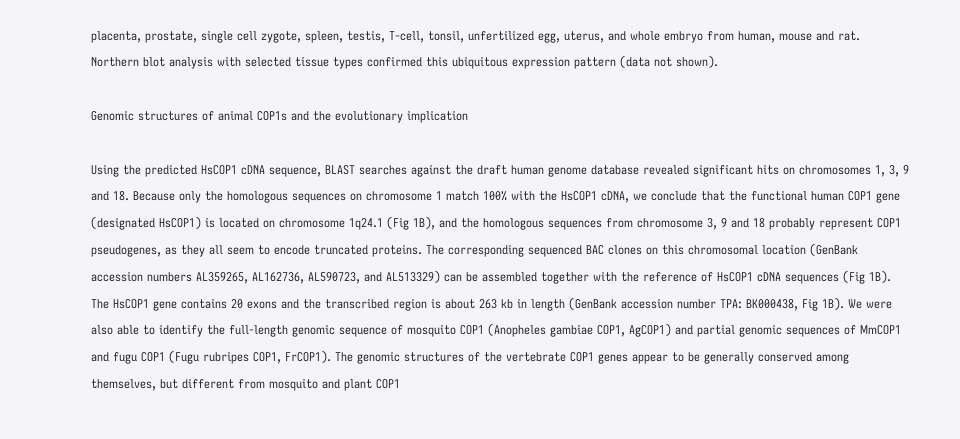placenta, prostate, single cell zygote, spleen, testis, T-cell, tonsil, unfertilized egg, uterus, and whole embryo from human, mouse and rat. Northern blot analysis with selected tissue types confirmed this ubiquitous expression pattern (data not shown).

Genomic structures of animal COP1s and the evolutionary implication

Using the predicted HsCOP1 cDNA sequence, BLAST searches against the draft human genome database revealed significant hits on chromosomes 1, 3, 9 and 18. Because only the homologous sequences on chromosome 1 match 100% with the HsCOP1 cDNA, we conclude that the functional human COP1 gene (designated HsCOP1) is located on chromosome 1q24.1 (Fig 1B), and the homologous sequences from chromosome 3, 9 and 18 probably represent COP1 pseudogenes, as they all seem to encode truncated proteins. The corresponding sequenced BAC clones on this chromosomal location (GenBank accession numbers AL359265, AL162736, AL590723, and AL513329) can be assembled together with the reference of HsCOP1 cDNA sequences (Fig 1B). The HsCOP1 gene contains 20 exons and the transcribed region is about 263 kb in length (GenBank accession number TPA: BK000438, Fig 1B). We were also able to identify the full-length genomic sequence of mosquito COP1 (Anopheles gambiae COP1, AgCOP1) and partial genomic sequences of MmCOP1 and fugu COP1 (Fugu rubripes COP1, FrCOP1). The genomic structures of the vertebrate COP1 genes appear to be generally conserved among themselves, but different from mosquito and plant COP1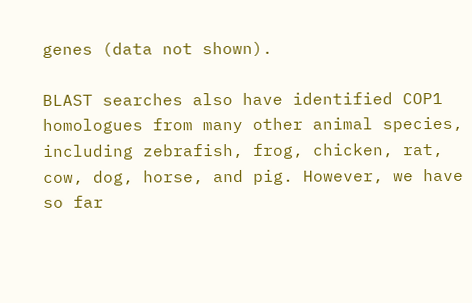genes (data not shown).

BLAST searches also have identified COP1 homologues from many other animal species, including zebrafish, frog, chicken, rat, cow, dog, horse, and pig. However, we have so far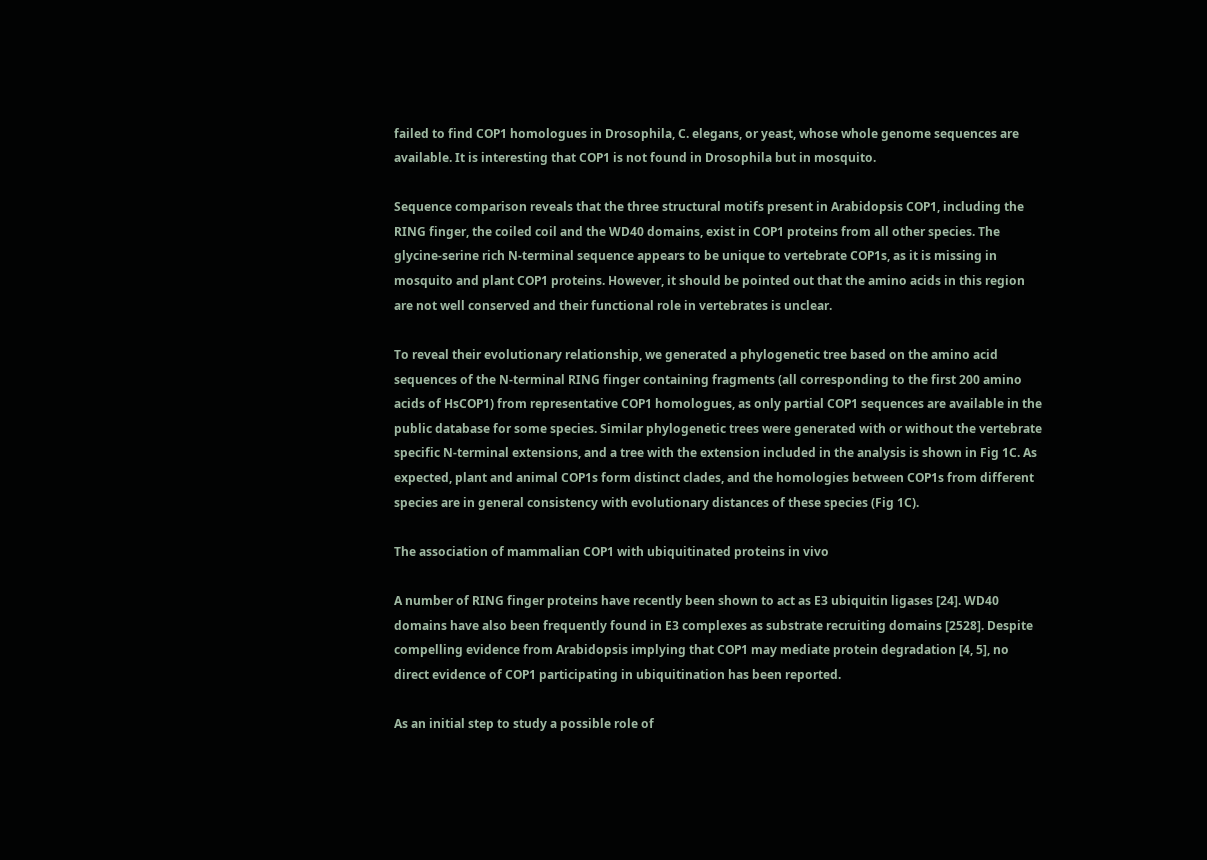failed to find COP1 homologues in Drosophila, C. elegans, or yeast, whose whole genome sequences are available. It is interesting that COP1 is not found in Drosophila but in mosquito.

Sequence comparison reveals that the three structural motifs present in Arabidopsis COP1, including the RING finger, the coiled coil and the WD40 domains, exist in COP1 proteins from all other species. The glycine-serine rich N-terminal sequence appears to be unique to vertebrate COP1s, as it is missing in mosquito and plant COP1 proteins. However, it should be pointed out that the amino acids in this region are not well conserved and their functional role in vertebrates is unclear.

To reveal their evolutionary relationship, we generated a phylogenetic tree based on the amino acid sequences of the N-terminal RING finger containing fragments (all corresponding to the first 200 amino acids of HsCOP1) from representative COP1 homologues, as only partial COP1 sequences are available in the public database for some species. Similar phylogenetic trees were generated with or without the vertebrate specific N-terminal extensions, and a tree with the extension included in the analysis is shown in Fig 1C. As expected, plant and animal COP1s form distinct clades, and the homologies between COP1s from different species are in general consistency with evolutionary distances of these species (Fig 1C).

The association of mammalian COP1 with ubiquitinated proteins in vivo

A number of RING finger proteins have recently been shown to act as E3 ubiquitin ligases [24]. WD40 domains have also been frequently found in E3 complexes as substrate recruiting domains [2528]. Despite compelling evidence from Arabidopsis implying that COP1 may mediate protein degradation [4, 5], no direct evidence of COP1 participating in ubiquitination has been reported.

As an initial step to study a possible role of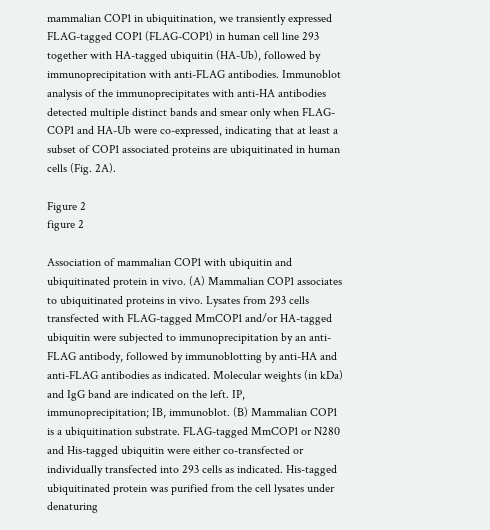mammalian COP1 in ubiquitination, we transiently expressed FLAG-tagged COP1 (FLAG-COP1) in human cell line 293 together with HA-tagged ubiquitin (HA-Ub), followed by immunoprecipitation with anti-FLAG antibodies. Immunoblot analysis of the immunoprecipitates with anti-HA antibodies detected multiple distinct bands and smear only when FLAG-COP1 and HA-Ub were co-expressed, indicating that at least a subset of COP1 associated proteins are ubiquitinated in human cells (Fig. 2A).

Figure 2
figure 2

Association of mammalian COP1 with ubiquitin and ubiquitinated protein in vivo. (A) Mammalian COP1 associates to ubiquitinated proteins in vivo. Lysates from 293 cells transfected with FLAG-tagged MmCOP1 and/or HA-tagged ubiquitin were subjected to immunoprecipitation by an anti-FLAG antibody, followed by immunoblotting by anti-HA and anti-FLAG antibodies as indicated. Molecular weights (in kDa) and IgG band are indicated on the left. IP, immunoprecipitation; IB, immunoblot. (B) Mammalian COP1 is a ubiquitination substrate. FLAG-tagged MmCOP1 or N280 and His-tagged ubiquitin were either co-transfected or individually transfected into 293 cells as indicated. His-tagged ubiquitinated protein was purified from the cell lysates under denaturing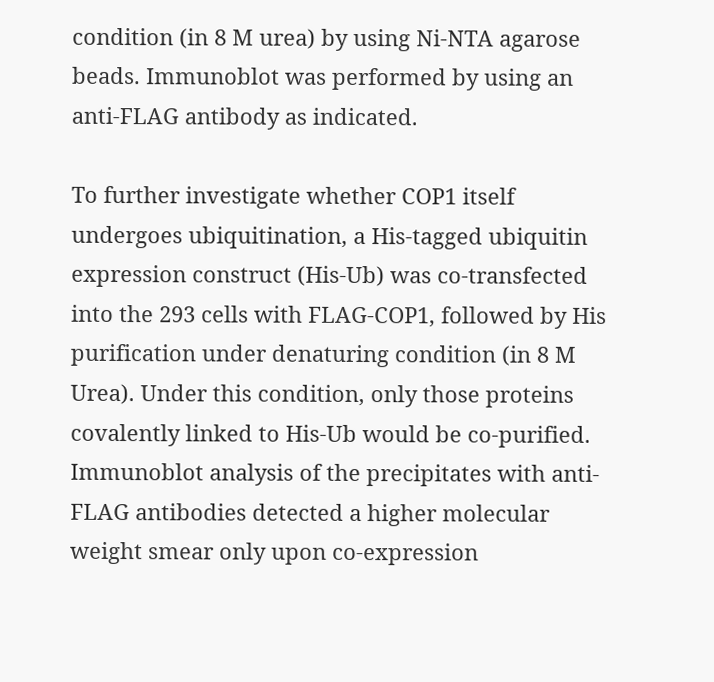condition (in 8 M urea) by using Ni-NTA agarose beads. Immunoblot was performed by using an anti-FLAG antibody as indicated.

To further investigate whether COP1 itself undergoes ubiquitination, a His-tagged ubiquitin expression construct (His-Ub) was co-transfected into the 293 cells with FLAG-COP1, followed by His purification under denaturing condition (in 8 M Urea). Under this condition, only those proteins covalently linked to His-Ub would be co-purified. Immunoblot analysis of the precipitates with anti-FLAG antibodies detected a higher molecular weight smear only upon co-expression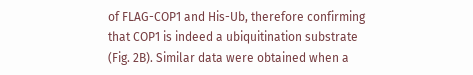of FLAG-COP1 and His-Ub, therefore confirming that COP1 is indeed a ubiquitination substrate (Fig. 2B). Similar data were obtained when a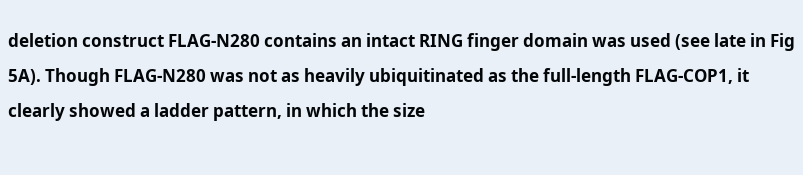deletion construct FLAG-N280 contains an intact RING finger domain was used (see late in Fig 5A). Though FLAG-N280 was not as heavily ubiquitinated as the full-length FLAG-COP1, it clearly showed a ladder pattern, in which the size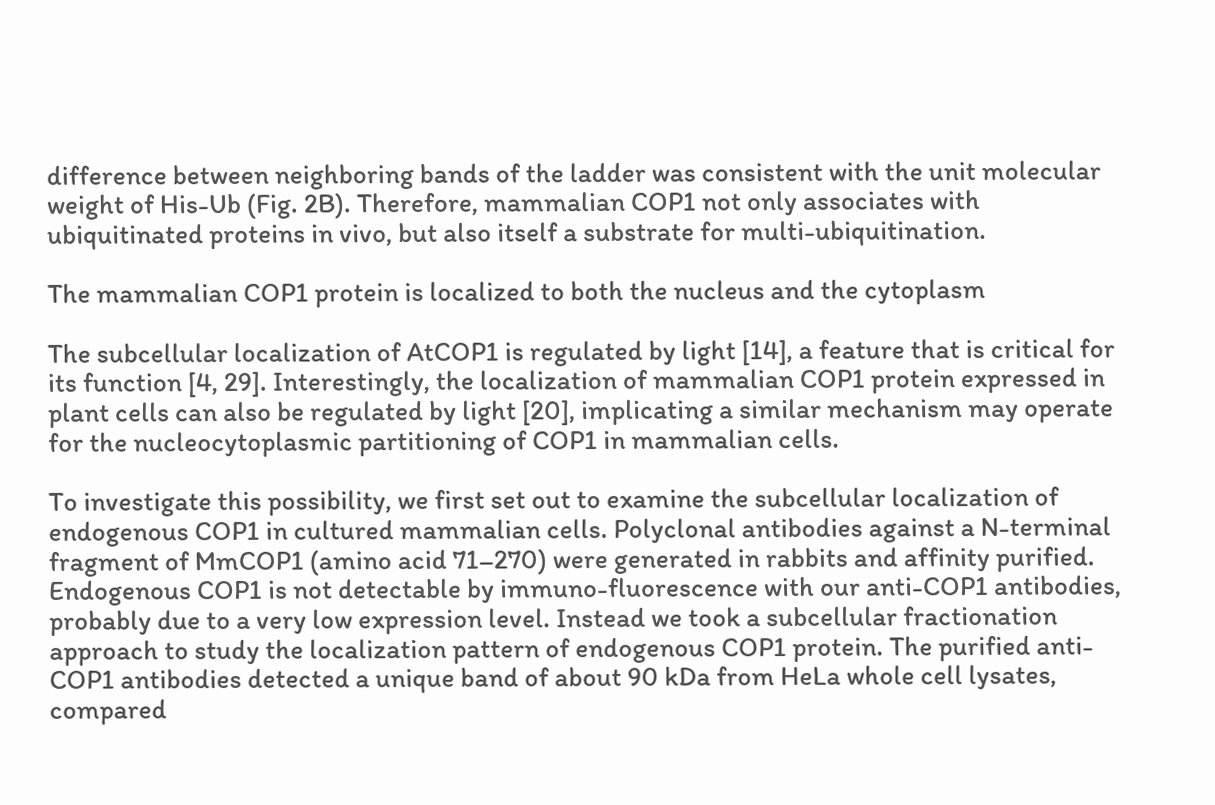difference between neighboring bands of the ladder was consistent with the unit molecular weight of His-Ub (Fig. 2B). Therefore, mammalian COP1 not only associates with ubiquitinated proteins in vivo, but also itself a substrate for multi-ubiquitination.

The mammalian COP1 protein is localized to both the nucleus and the cytoplasm

The subcellular localization of AtCOP1 is regulated by light [14], a feature that is critical for its function [4, 29]. Interestingly, the localization of mammalian COP1 protein expressed in plant cells can also be regulated by light [20], implicating a similar mechanism may operate for the nucleocytoplasmic partitioning of COP1 in mammalian cells.

To investigate this possibility, we first set out to examine the subcellular localization of endogenous COP1 in cultured mammalian cells. Polyclonal antibodies against a N-terminal fragment of MmCOP1 (amino acid 71–270) were generated in rabbits and affinity purified. Endogenous COP1 is not detectable by immuno-fluorescence with our anti-COP1 antibodies, probably due to a very low expression level. Instead we took a subcellular fractionation approach to study the localization pattern of endogenous COP1 protein. The purified anti-COP1 antibodies detected a unique band of about 90 kDa from HeLa whole cell lysates, compared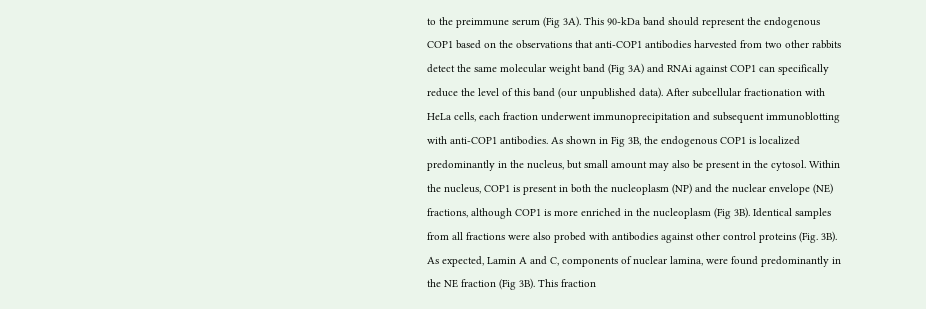to the preimmune serum (Fig 3A). This 90-kDa band should represent the endogenous COP1 based on the observations that anti-COP1 antibodies harvested from two other rabbits detect the same molecular weight band (Fig 3A) and RNAi against COP1 can specifically reduce the level of this band (our unpublished data). After subcellular fractionation with HeLa cells, each fraction underwent immunoprecipitation and subsequent immunoblotting with anti-COP1 antibodies. As shown in Fig 3B, the endogenous COP1 is localized predominantly in the nucleus, but small amount may also be present in the cytosol. Within the nucleus, COP1 is present in both the nucleoplasm (NP) and the nuclear envelope (NE) fractions, although COP1 is more enriched in the nucleoplasm (Fig 3B). Identical samples from all fractions were also probed with antibodies against other control proteins (Fig. 3B). As expected, Lamin A and C, components of nuclear lamina, were found predominantly in the NE fraction (Fig 3B). This fraction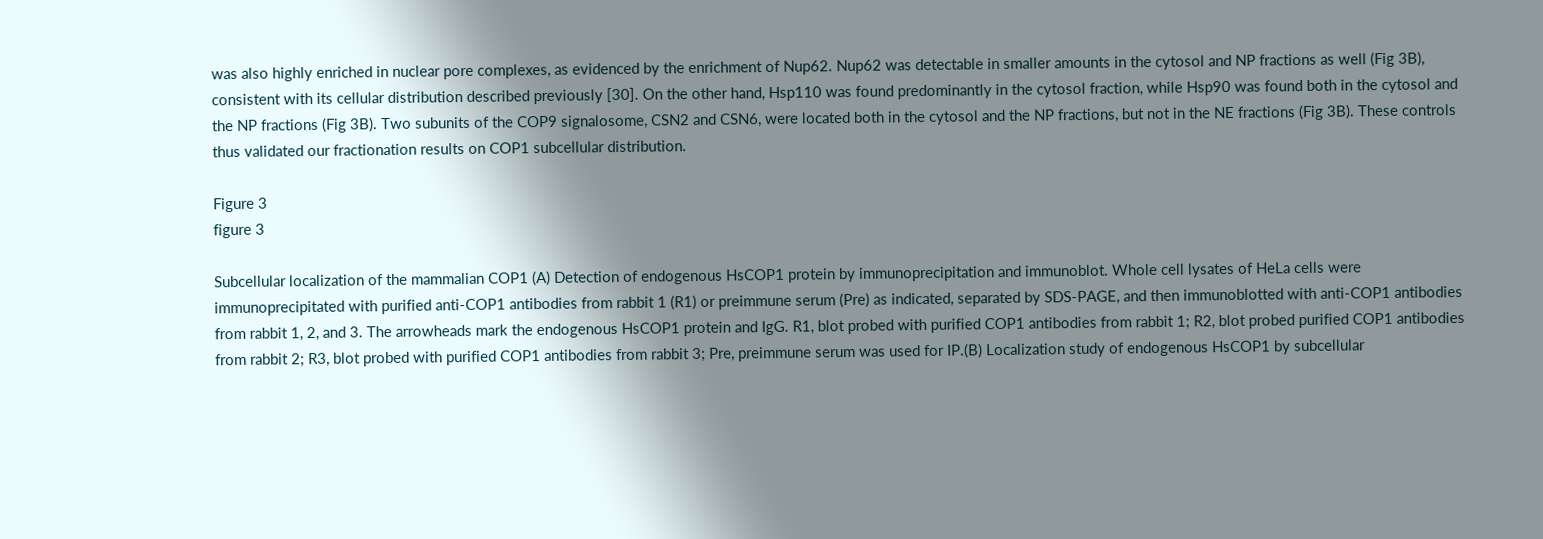was also highly enriched in nuclear pore complexes, as evidenced by the enrichment of Nup62. Nup62 was detectable in smaller amounts in the cytosol and NP fractions as well (Fig 3B), consistent with its cellular distribution described previously [30]. On the other hand, Hsp110 was found predominantly in the cytosol fraction, while Hsp90 was found both in the cytosol and the NP fractions (Fig 3B). Two subunits of the COP9 signalosome, CSN2 and CSN6, were located both in the cytosol and the NP fractions, but not in the NE fractions (Fig 3B). These controls thus validated our fractionation results on COP1 subcellular distribution.

Figure 3
figure 3

Subcellular localization of the mammalian COP1 (A) Detection of endogenous HsCOP1 protein by immunoprecipitation and immunoblot. Whole cell lysates of HeLa cells were immunoprecipitated with purified anti-COP1 antibodies from rabbit 1 (R1) or preimmune serum (Pre) as indicated, separated by SDS-PAGE, and then immunoblotted with anti-COP1 antibodies from rabbit 1, 2, and 3. The arrowheads mark the endogenous HsCOP1 protein and IgG. R1, blot probed with purified COP1 antibodies from rabbit 1; R2, blot probed purified COP1 antibodies from rabbit 2; R3, blot probed with purified COP1 antibodies from rabbit 3; Pre, preimmune serum was used for IP.(B) Localization study of endogenous HsCOP1 by subcellular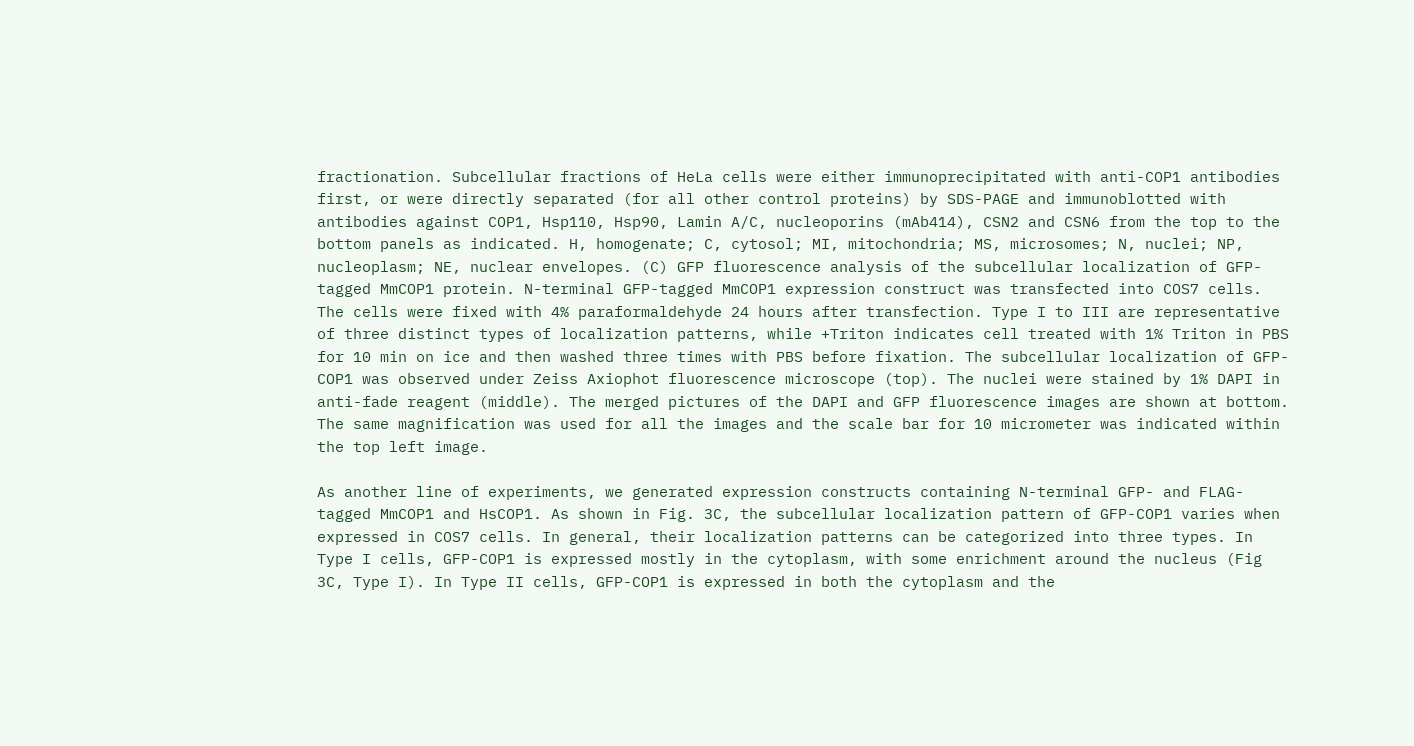fractionation. Subcellular fractions of HeLa cells were either immunoprecipitated with anti-COP1 antibodies first, or were directly separated (for all other control proteins) by SDS-PAGE and immunoblotted with antibodies against COP1, Hsp110, Hsp90, Lamin A/C, nucleoporins (mAb414), CSN2 and CSN6 from the top to the bottom panels as indicated. H, homogenate; C, cytosol; MI, mitochondria; MS, microsomes; N, nuclei; NP, nucleoplasm; NE, nuclear envelopes. (C) GFP fluorescence analysis of the subcellular localization of GFP-tagged MmCOP1 protein. N-terminal GFP-tagged MmCOP1 expression construct was transfected into COS7 cells. The cells were fixed with 4% paraformaldehyde 24 hours after transfection. Type I to III are representative of three distinct types of localization patterns, while +Triton indicates cell treated with 1% Triton in PBS for 10 min on ice and then washed three times with PBS before fixation. The subcellular localization of GFP-COP1 was observed under Zeiss Axiophot fluorescence microscope (top). The nuclei were stained by 1% DAPI in anti-fade reagent (middle). The merged pictures of the DAPI and GFP fluorescence images are shown at bottom. The same magnification was used for all the images and the scale bar for 10 micrometer was indicated within the top left image.

As another line of experiments, we generated expression constructs containing N-terminal GFP- and FLAG-tagged MmCOP1 and HsCOP1. As shown in Fig. 3C, the subcellular localization pattern of GFP-COP1 varies when expressed in COS7 cells. In general, their localization patterns can be categorized into three types. In Type I cells, GFP-COP1 is expressed mostly in the cytoplasm, with some enrichment around the nucleus (Fig 3C, Type I). In Type II cells, GFP-COP1 is expressed in both the cytoplasm and the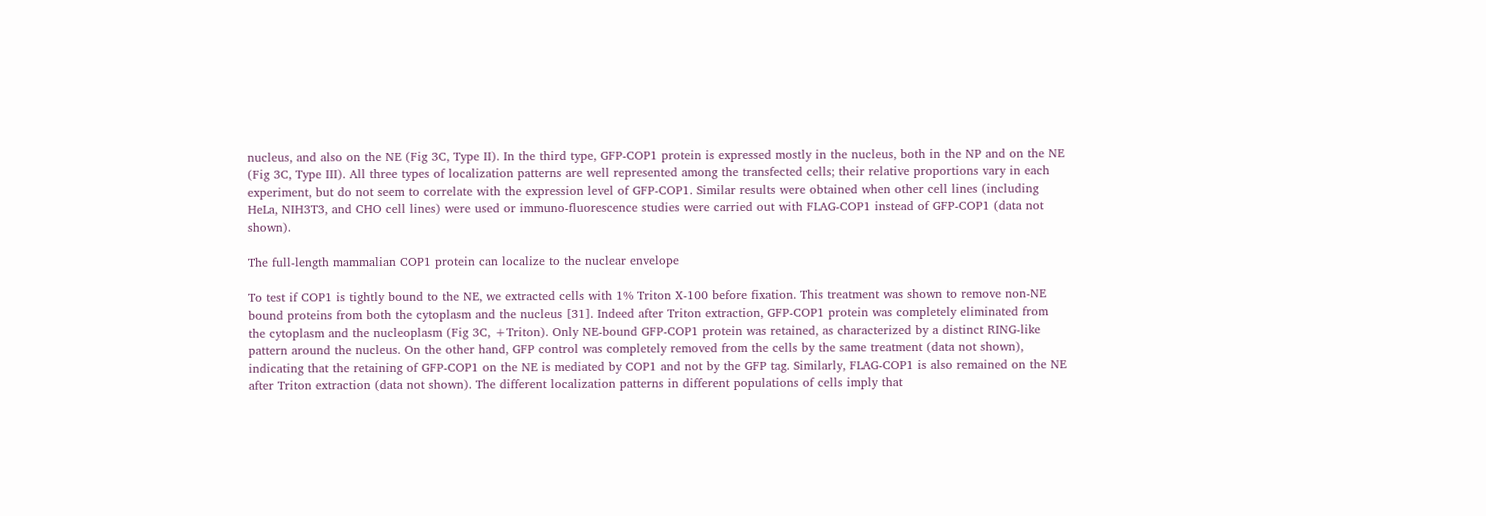nucleus, and also on the NE (Fig 3C, Type II). In the third type, GFP-COP1 protein is expressed mostly in the nucleus, both in the NP and on the NE (Fig 3C, Type III). All three types of localization patterns are well represented among the transfected cells; their relative proportions vary in each experiment, but do not seem to correlate with the expression level of GFP-COP1. Similar results were obtained when other cell lines (including HeLa, NIH3T3, and CHO cell lines) were used or immuno-fluorescence studies were carried out with FLAG-COP1 instead of GFP-COP1 (data not shown).

The full-length mammalian COP1 protein can localize to the nuclear envelope

To test if COP1 is tightly bound to the NE, we extracted cells with 1% Triton X-100 before fixation. This treatment was shown to remove non-NE bound proteins from both the cytoplasm and the nucleus [31]. Indeed after Triton extraction, GFP-COP1 protein was completely eliminated from the cytoplasm and the nucleoplasm (Fig 3C, +Triton). Only NE-bound GFP-COP1 protein was retained, as characterized by a distinct RING-like pattern around the nucleus. On the other hand, GFP control was completely removed from the cells by the same treatment (data not shown), indicating that the retaining of GFP-COP1 on the NE is mediated by COP1 and not by the GFP tag. Similarly, FLAG-COP1 is also remained on the NE after Triton extraction (data not shown). The different localization patterns in different populations of cells imply that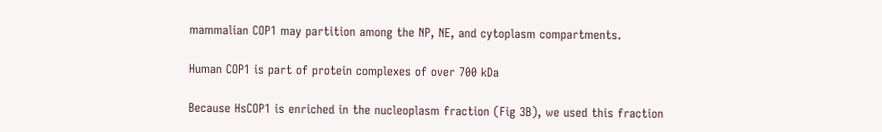mammalian COP1 may partition among the NP, NE, and cytoplasm compartments.

Human COP1 is part of protein complexes of over 700 kDa

Because HsCOP1 is enriched in the nucleoplasm fraction (Fig 3B), we used this fraction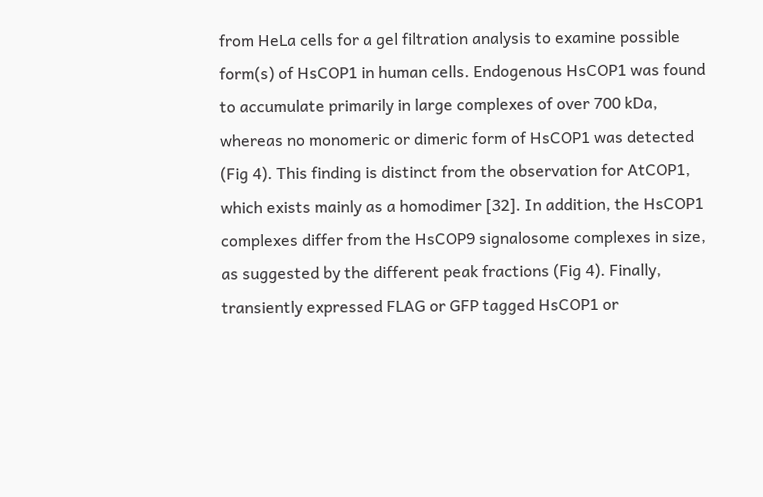from HeLa cells for a gel filtration analysis to examine possible form(s) of HsCOP1 in human cells. Endogenous HsCOP1 was found to accumulate primarily in large complexes of over 700 kDa, whereas no monomeric or dimeric form of HsCOP1 was detected (Fig 4). This finding is distinct from the observation for AtCOP1, which exists mainly as a homodimer [32]. In addition, the HsCOP1 complexes differ from the HsCOP9 signalosome complexes in size, as suggested by the different peak fractions (Fig 4). Finally, transiently expressed FLAG or GFP tagged HsCOP1 or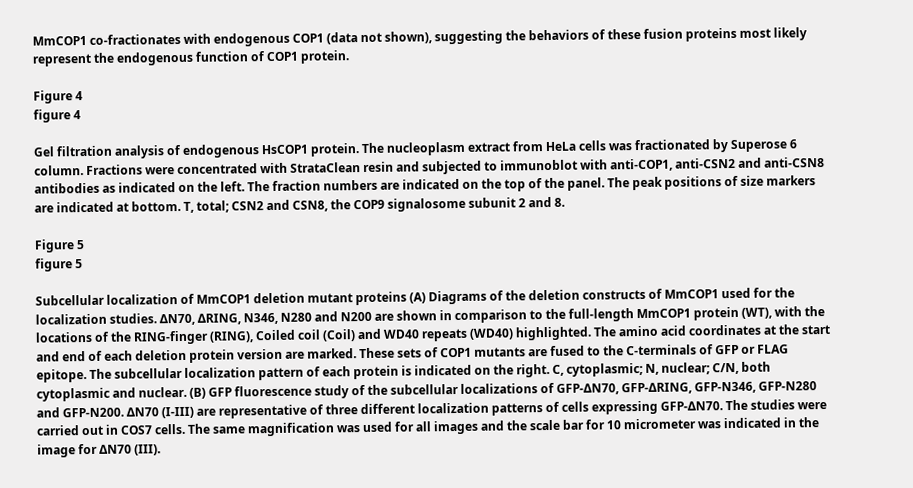MmCOP1 co-fractionates with endogenous COP1 (data not shown), suggesting the behaviors of these fusion proteins most likely represent the endogenous function of COP1 protein.

Figure 4
figure 4

Gel filtration analysis of endogenous HsCOP1 protein. The nucleoplasm extract from HeLa cells was fractionated by Superose 6 column. Fractions were concentrated with StrataClean resin and subjected to immunoblot with anti-COP1, anti-CSN2 and anti-CSN8 antibodies as indicated on the left. The fraction numbers are indicated on the top of the panel. The peak positions of size markers are indicated at bottom. T, total; CSN2 and CSN8, the COP9 signalosome subunit 2 and 8.

Figure 5
figure 5

Subcellular localization of MmCOP1 deletion mutant proteins (A) Diagrams of the deletion constructs of MmCOP1 used for the localization studies. ΔN70, ΔRING, N346, N280 and N200 are shown in comparison to the full-length MmCOP1 protein (WT), with the locations of the RING-finger (RING), Coiled coil (Coil) and WD40 repeats (WD40) highlighted. The amino acid coordinates at the start and end of each deletion protein version are marked. These sets of COP1 mutants are fused to the C-terminals of GFP or FLAG epitope. The subcellular localization pattern of each protein is indicated on the right. C, cytoplasmic; N, nuclear; C/N, both cytoplasmic and nuclear. (B) GFP fluorescence study of the subcellular localizations of GFP-ΔN70, GFP-ΔRING, GFP-N346, GFP-N280 and GFP-N200. ΔN70 (I-III) are representative of three different localization patterns of cells expressing GFP-ΔN70. The studies were carried out in COS7 cells. The same magnification was used for all images and the scale bar for 10 micrometer was indicated in the image for ΔN70 (III).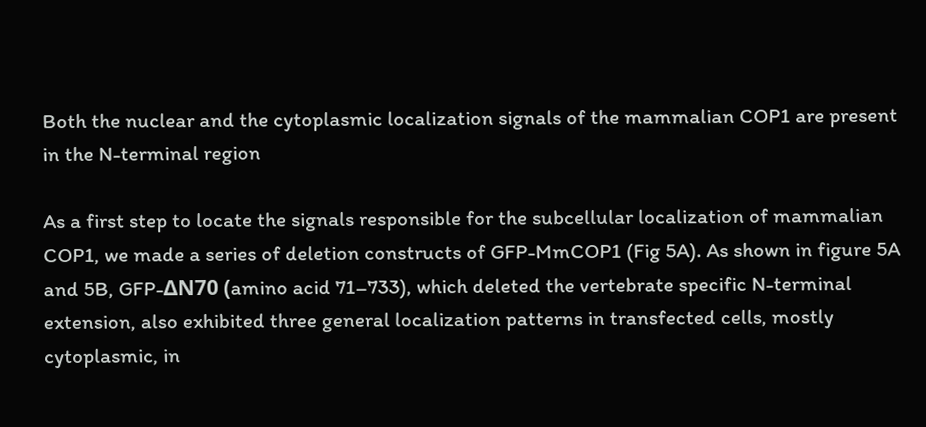Both the nuclear and the cytoplasmic localization signals of the mammalian COP1 are present in the N-terminal region

As a first step to locate the signals responsible for the subcellular localization of mammalian COP1, we made a series of deletion constructs of GFP-MmCOP1 (Fig 5A). As shown in figure 5A and 5B, GFP-ΔN70 (amino acid 71–733), which deleted the vertebrate specific N-terminal extension, also exhibited three general localization patterns in transfected cells, mostly cytoplasmic, in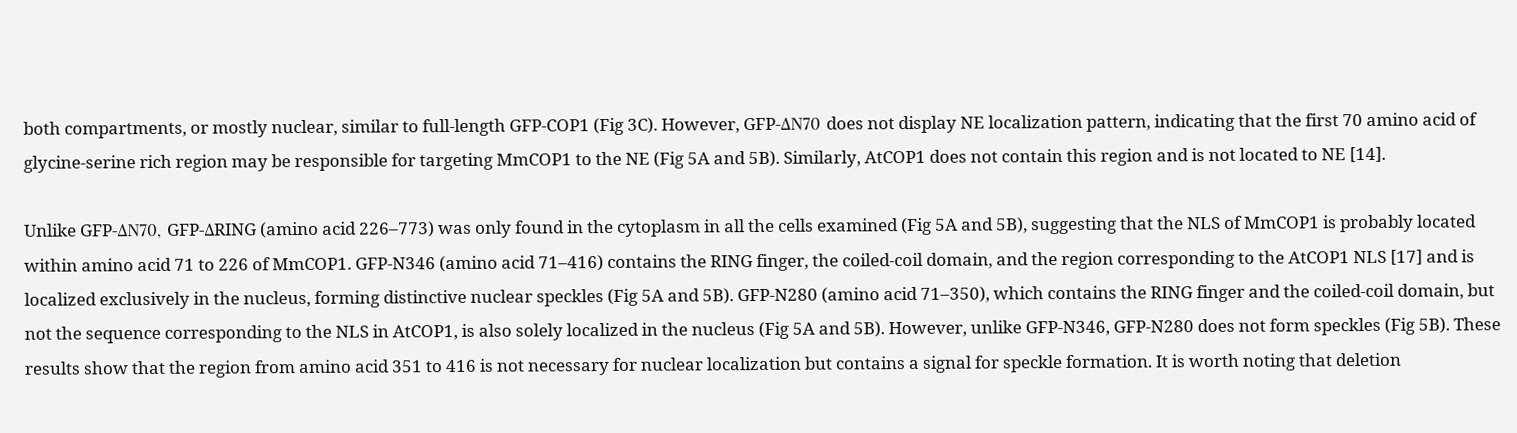both compartments, or mostly nuclear, similar to full-length GFP-COP1 (Fig 3C). However, GFP-ΔN70 does not display NE localization pattern, indicating that the first 70 amino acid of glycine-serine rich region may be responsible for targeting MmCOP1 to the NE (Fig 5A and 5B). Similarly, AtCOP1 does not contain this region and is not located to NE [14].

Unlike GFP-ΔN70, GFP-ΔRING (amino acid 226–773) was only found in the cytoplasm in all the cells examined (Fig 5A and 5B), suggesting that the NLS of MmCOP1 is probably located within amino acid 71 to 226 of MmCOP1. GFP-N346 (amino acid 71–416) contains the RING finger, the coiled-coil domain, and the region corresponding to the AtCOP1 NLS [17] and is localized exclusively in the nucleus, forming distinctive nuclear speckles (Fig 5A and 5B). GFP-N280 (amino acid 71–350), which contains the RING finger and the coiled-coil domain, but not the sequence corresponding to the NLS in AtCOP1, is also solely localized in the nucleus (Fig 5A and 5B). However, unlike GFP-N346, GFP-N280 does not form speckles (Fig 5B). These results show that the region from amino acid 351 to 416 is not necessary for nuclear localization but contains a signal for speckle formation. It is worth noting that deletion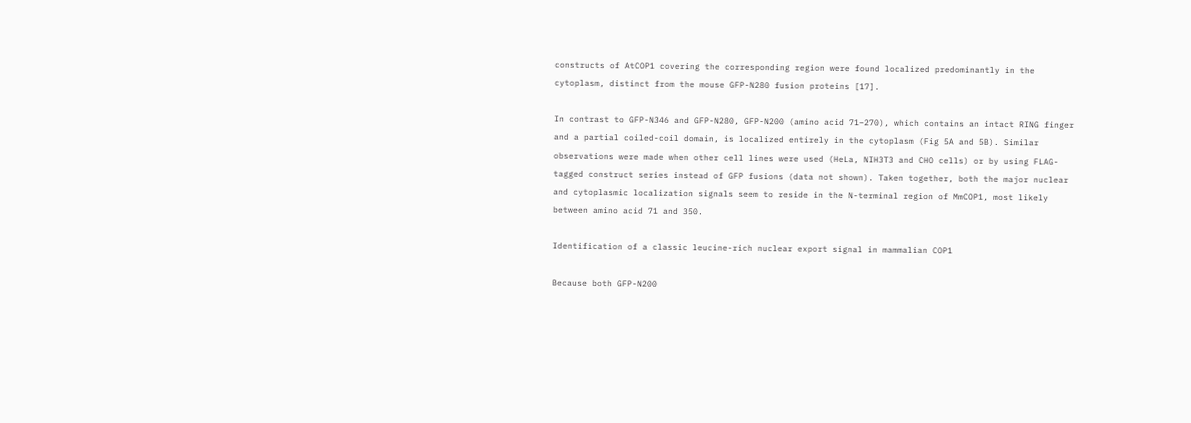constructs of AtCOP1 covering the corresponding region were found localized predominantly in the cytoplasm, distinct from the mouse GFP-N280 fusion proteins [17].

In contrast to GFP-N346 and GFP-N280, GFP-N200 (amino acid 71–270), which contains an intact RING finger and a partial coiled-coil domain, is localized entirely in the cytoplasm (Fig 5A and 5B). Similar observations were made when other cell lines were used (HeLa, NIH3T3 and CHO cells) or by using FLAG-tagged construct series instead of GFP fusions (data not shown). Taken together, both the major nuclear and cytoplasmic localization signals seem to reside in the N-terminal region of MmCOP1, most likely between amino acid 71 and 350.

Identification of a classic leucine-rich nuclear export signal in mammalian COP1

Because both GFP-N200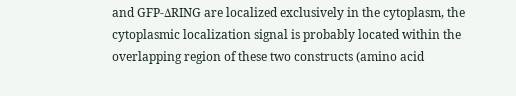and GFP-ΔRING are localized exclusively in the cytoplasm, the cytoplasmic localization signal is probably located within the overlapping region of these two constructs (amino acid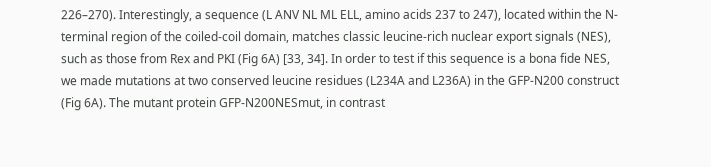226–270). Interestingly, a sequence (L ANV NL ML ELL, amino acids 237 to 247), located within the N-terminal region of the coiled-coil domain, matches classic leucine-rich nuclear export signals (NES), such as those from Rex and PKI (Fig 6A) [33, 34]. In order to test if this sequence is a bona fide NES, we made mutations at two conserved leucine residues (L234A and L236A) in the GFP-N200 construct (Fig 6A). The mutant protein GFP-N200NESmut, in contrast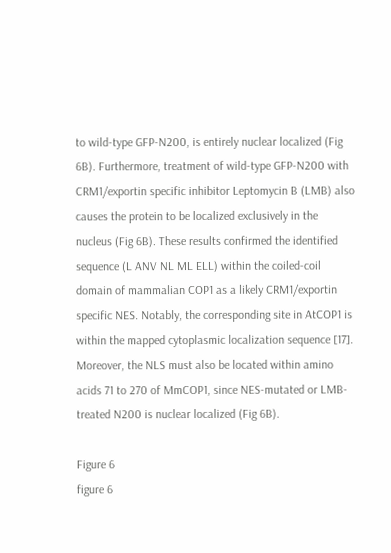to wild-type GFP-N200, is entirely nuclear localized (Fig 6B). Furthermore, treatment of wild-type GFP-N200 with CRM1/exportin specific inhibitor Leptomycin B (LMB) also causes the protein to be localized exclusively in the nucleus (Fig 6B). These results confirmed the identified sequence (L ANV NL ML ELL) within the coiled-coil domain of mammalian COP1 as a likely CRM1/exportin specific NES. Notably, the corresponding site in AtCOP1 is within the mapped cytoplasmic localization sequence [17]. Moreover, the NLS must also be located within amino acids 71 to 270 of MmCOP1, since NES-mutated or LMB-treated N200 is nuclear localized (Fig 6B).

Figure 6
figure 6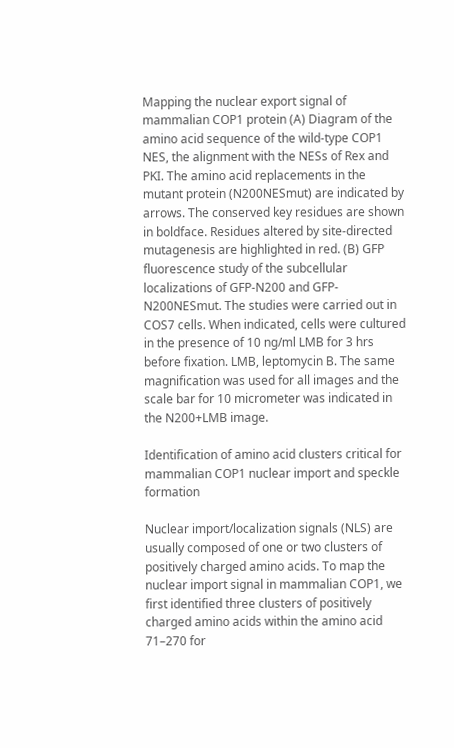Mapping the nuclear export signal of mammalian COP1 protein (A) Diagram of the amino acid sequence of the wild-type COP1 NES, the alignment with the NESs of Rex and PKI. The amino acid replacements in the mutant protein (N200NESmut) are indicated by arrows. The conserved key residues are shown in boldface. Residues altered by site-directed mutagenesis are highlighted in red. (B) GFP fluorescence study of the subcellular localizations of GFP-N200 and GFP-N200NESmut. The studies were carried out in COS7 cells. When indicated, cells were cultured in the presence of 10 ng/ml LMB for 3 hrs before fixation. LMB, leptomycin B. The same magnification was used for all images and the scale bar for 10 micrometer was indicated in the N200+LMB image.

Identification of amino acid clusters critical for mammalian COP1 nuclear import and speckle formation

Nuclear import/localization signals (NLS) are usually composed of one or two clusters of positively charged amino acids. To map the nuclear import signal in mammalian COP1, we first identified three clusters of positively charged amino acids within the amino acid 71–270 for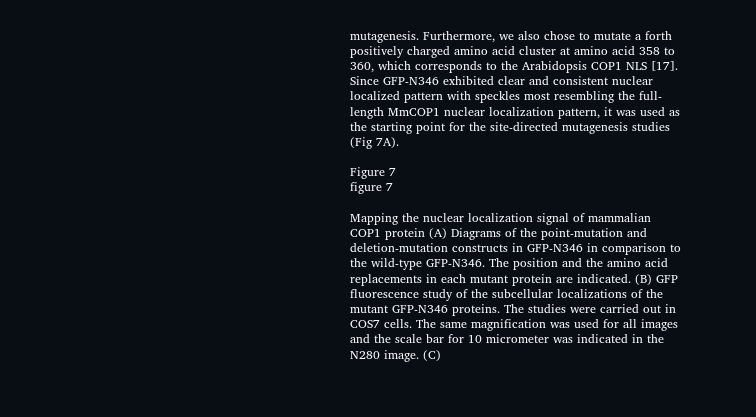mutagenesis. Furthermore, we also chose to mutate a forth positively charged amino acid cluster at amino acid 358 to 360, which corresponds to the Arabidopsis COP1 NLS [17]. Since GFP-N346 exhibited clear and consistent nuclear localized pattern with speckles most resembling the full-length MmCOP1 nuclear localization pattern, it was used as the starting point for the site-directed mutagenesis studies (Fig 7A).

Figure 7
figure 7

Mapping the nuclear localization signal of mammalian COP1 protein (A) Diagrams of the point-mutation and deletion-mutation constructs in GFP-N346 in comparison to the wild-type GFP-N346. The position and the amino acid replacements in each mutant protein are indicated. (B) GFP fluorescence study of the subcellular localizations of the mutant GFP-N346 proteins. The studies were carried out in COS7 cells. The same magnification was used for all images and the scale bar for 10 micrometer was indicated in the N280 image. (C)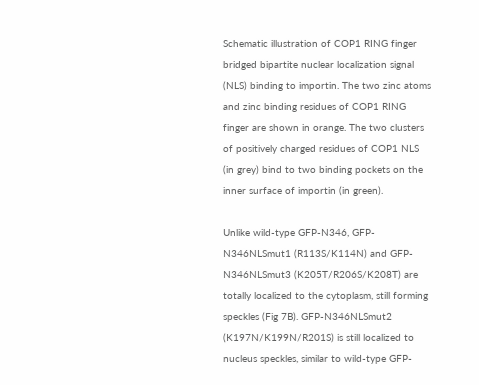Schematic illustration of COP1 RING finger bridged bipartite nuclear localization signal (NLS) binding to importin. The two zinc atoms and zinc binding residues of COP1 RING finger are shown in orange. The two clusters of positively charged residues of COP1 NLS (in grey) bind to two binding pockets on the inner surface of importin (in green).

Unlike wild-type GFP-N346, GFP-N346NLSmut1 (R113S/K114N) and GFP-N346NLSmut3 (K205T/R206S/K208T) are totally localized to the cytoplasm, still forming speckles (Fig 7B). GFP-N346NLSmut2 (K197N/K199N/R201S) is still localized to nucleus speckles, similar to wild-type GFP-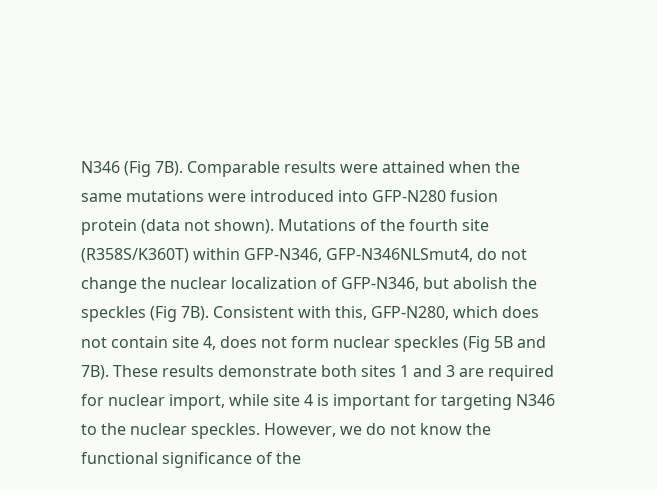N346 (Fig 7B). Comparable results were attained when the same mutations were introduced into GFP-N280 fusion protein (data not shown). Mutations of the fourth site (R358S/K360T) within GFP-N346, GFP-N346NLSmut4, do not change the nuclear localization of GFP-N346, but abolish the speckles (Fig 7B). Consistent with this, GFP-N280, which does not contain site 4, does not form nuclear speckles (Fig 5B and 7B). These results demonstrate both sites 1 and 3 are required for nuclear import, while site 4 is important for targeting N346 to the nuclear speckles. However, we do not know the functional significance of the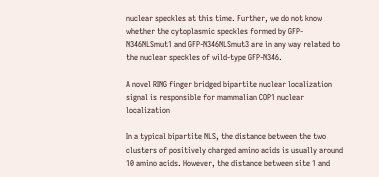nuclear speckles at this time. Further, we do not know whether the cytoplasmic speckles formed by GFP-N346NLSmut1 and GFP-N346NLSmut3 are in any way related to the nuclear speckles of wild-type GFP-N346.

A novel RING finger bridged bipartite nuclear localization signal is responsible for mammalian COP1 nuclear localization

In a typical bipartite NLS, the distance between the two clusters of positively charged amino acids is usually around 10 amino acids. However, the distance between site 1 and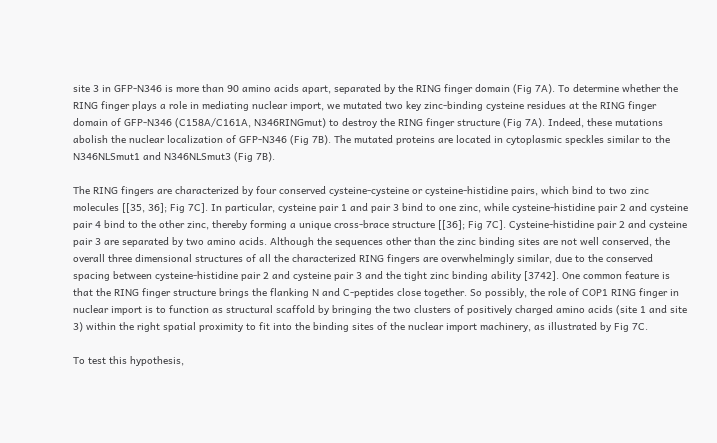site 3 in GFP-N346 is more than 90 amino acids apart, separated by the RING finger domain (Fig 7A). To determine whether the RING finger plays a role in mediating nuclear import, we mutated two key zinc-binding cysteine residues at the RING finger domain of GFP-N346 (C158A/C161A, N346RINGmut) to destroy the RING finger structure (Fig 7A). Indeed, these mutations abolish the nuclear localization of GFP-N346 (Fig 7B). The mutated proteins are located in cytoplasmic speckles similar to the N346NLSmut1 and N346NLSmut3 (Fig 7B).

The RING fingers are characterized by four conserved cysteine-cysteine or cysteine-histidine pairs, which bind to two zinc molecules [[35, 36]; Fig 7C]. In particular, cysteine pair 1 and pair 3 bind to one zinc, while cysteine-histidine pair 2 and cysteine pair 4 bind to the other zinc, thereby forming a unique cross-brace structure [[36]; Fig 7C]. Cysteine-histidine pair 2 and cysteine pair 3 are separated by two amino acids. Although the sequences other than the zinc binding sites are not well conserved, the overall three dimensional structures of all the characterized RING fingers are overwhelmingly similar, due to the conserved spacing between cysteine-histidine pair 2 and cysteine pair 3 and the tight zinc binding ability [3742]. One common feature is that the RING finger structure brings the flanking N and C-peptides close together. So possibly, the role of COP1 RING finger in nuclear import is to function as structural scaffold by bringing the two clusters of positively charged amino acids (site 1 and site 3) within the right spatial proximity to fit into the binding sites of the nuclear import machinery, as illustrated by Fig 7C.

To test this hypothesis,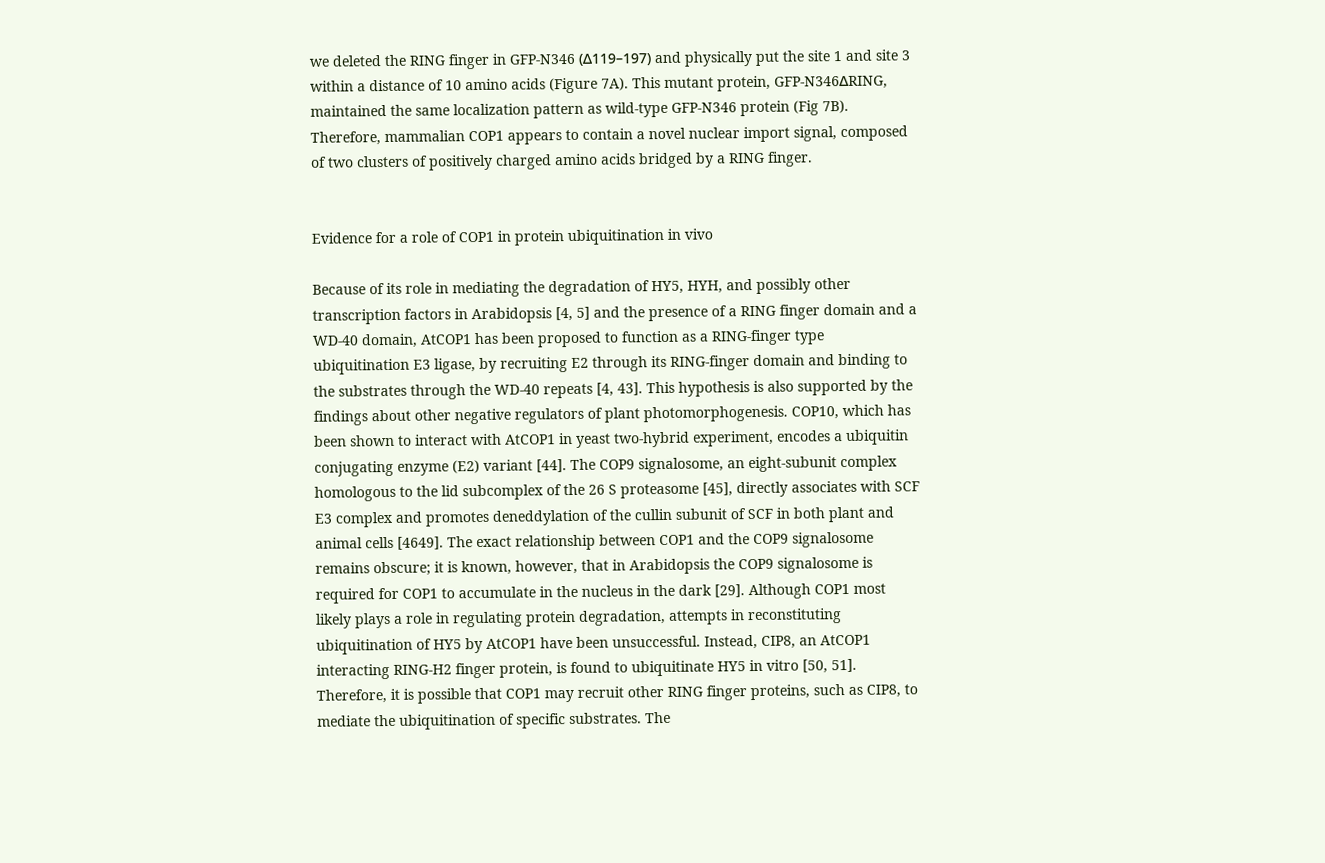we deleted the RING finger in GFP-N346 (Δ119–197) and physically put the site 1 and site 3 within a distance of 10 amino acids (Figure 7A). This mutant protein, GFP-N346ΔRING, maintained the same localization pattern as wild-type GFP-N346 protein (Fig 7B). Therefore, mammalian COP1 appears to contain a novel nuclear import signal, composed of two clusters of positively charged amino acids bridged by a RING finger.


Evidence for a role of COP1 in protein ubiquitination in vivo

Because of its role in mediating the degradation of HY5, HYH, and possibly other transcription factors in Arabidopsis [4, 5] and the presence of a RING finger domain and a WD-40 domain, AtCOP1 has been proposed to function as a RING-finger type ubiquitination E3 ligase, by recruiting E2 through its RING-finger domain and binding to the substrates through the WD-40 repeats [4, 43]. This hypothesis is also supported by the findings about other negative regulators of plant photomorphogenesis. COP10, which has been shown to interact with AtCOP1 in yeast two-hybrid experiment, encodes a ubiquitin conjugating enzyme (E2) variant [44]. The COP9 signalosome, an eight-subunit complex homologous to the lid subcomplex of the 26 S proteasome [45], directly associates with SCF E3 complex and promotes deneddylation of the cullin subunit of SCF in both plant and animal cells [4649]. The exact relationship between COP1 and the COP9 signalosome remains obscure; it is known, however, that in Arabidopsis the COP9 signalosome is required for COP1 to accumulate in the nucleus in the dark [29]. Although COP1 most likely plays a role in regulating protein degradation, attempts in reconstituting ubiquitination of HY5 by AtCOP1 have been unsuccessful. Instead, CIP8, an AtCOP1 interacting RING-H2 finger protein, is found to ubiquitinate HY5 in vitro [50, 51]. Therefore, it is possible that COP1 may recruit other RING finger proteins, such as CIP8, to mediate the ubiquitination of specific substrates. The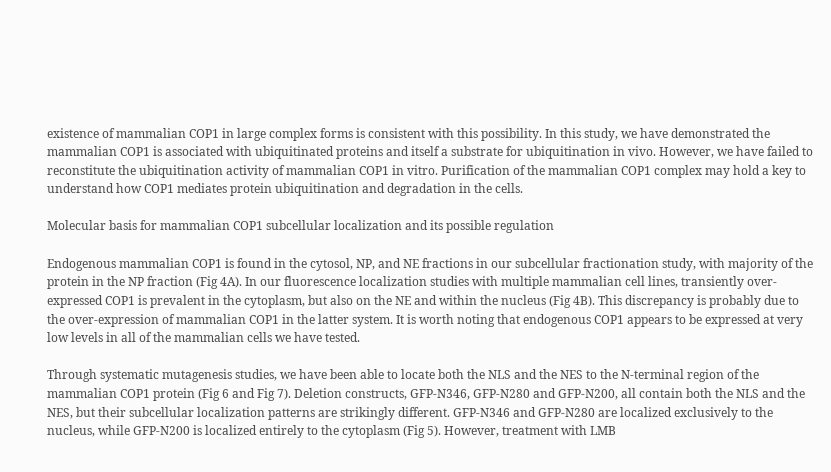existence of mammalian COP1 in large complex forms is consistent with this possibility. In this study, we have demonstrated the mammalian COP1 is associated with ubiquitinated proteins and itself a substrate for ubiquitination in vivo. However, we have failed to reconstitute the ubiquitination activity of mammalian COP1 in vitro. Purification of the mammalian COP1 complex may hold a key to understand how COP1 mediates protein ubiquitination and degradation in the cells.

Molecular basis for mammalian COP1 subcellular localization and its possible regulation

Endogenous mammalian COP1 is found in the cytosol, NP, and NE fractions in our subcellular fractionation study, with majority of the protein in the NP fraction (Fig 4A). In our fluorescence localization studies with multiple mammalian cell lines, transiently over-expressed COP1 is prevalent in the cytoplasm, but also on the NE and within the nucleus (Fig 4B). This discrepancy is probably due to the over-expression of mammalian COP1 in the latter system. It is worth noting that endogenous COP1 appears to be expressed at very low levels in all of the mammalian cells we have tested.

Through systematic mutagenesis studies, we have been able to locate both the NLS and the NES to the N-terminal region of the mammalian COP1 protein (Fig 6 and Fig 7). Deletion constructs, GFP-N346, GFP-N280 and GFP-N200, all contain both the NLS and the NES, but their subcellular localization patterns are strikingly different. GFP-N346 and GFP-N280 are localized exclusively to the nucleus, while GFP-N200 is localized entirely to the cytoplasm (Fig 5). However, treatment with LMB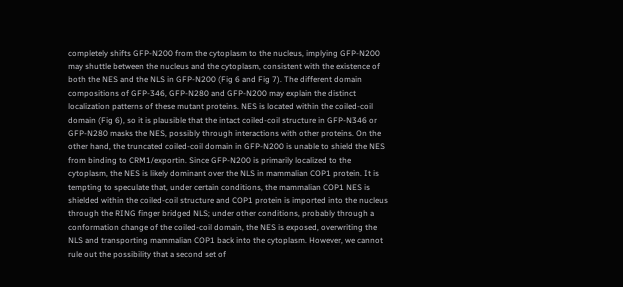completely shifts GFP-N200 from the cytoplasm to the nucleus, implying GFP-N200 may shuttle between the nucleus and the cytoplasm, consistent with the existence of both the NES and the NLS in GFP-N200 (Fig 6 and Fig 7). The different domain compositions of GFP-346, GFP-N280 and GFP-N200 may explain the distinct localization patterns of these mutant proteins. NES is located within the coiled-coil domain (Fig 6), so it is plausible that the intact coiled-coil structure in GFP-N346 or GFP-N280 masks the NES, possibly through interactions with other proteins. On the other hand, the truncated coiled-coil domain in GFP-N200 is unable to shield the NES from binding to CRM1/exportin. Since GFP-N200 is primarily localized to the cytoplasm, the NES is likely dominant over the NLS in mammalian COP1 protein. It is tempting to speculate that, under certain conditions, the mammalian COP1 NES is shielded within the coiled-coil structure and COP1 protein is imported into the nucleus through the RING finger bridged NLS; under other conditions, probably through a conformation change of the coiled-coil domain, the NES is exposed, overwriting the NLS and transporting mammalian COP1 back into the cytoplasm. However, we cannot rule out the possibility that a second set of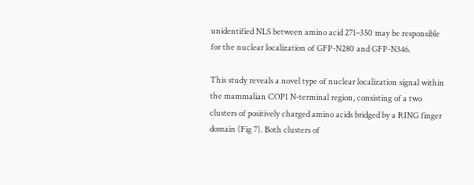unidentified NLS between amino acid 271–350 may be responsible for the nuclear localization of GFP-N280 and GFP-N346.

This study reveals a novel type of nuclear localization signal within the mammalian COP1 N-terminal region, consisting of a two clusters of positively charged amino acids bridged by a RING finger domain (Fig 7). Both clusters of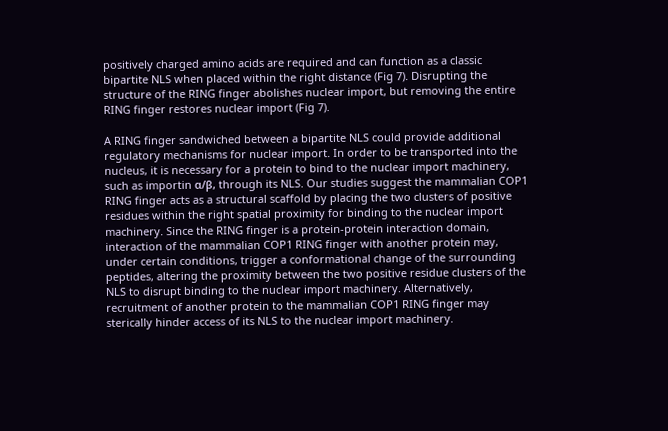positively charged amino acids are required and can function as a classic bipartite NLS when placed within the right distance (Fig 7). Disrupting the structure of the RING finger abolishes nuclear import, but removing the entire RING finger restores nuclear import (Fig 7).

A RING finger sandwiched between a bipartite NLS could provide additional regulatory mechanisms for nuclear import. In order to be transported into the nucleus, it is necessary for a protein to bind to the nuclear import machinery, such as importin α/β, through its NLS. Our studies suggest the mammalian COP1 RING finger acts as a structural scaffold by placing the two clusters of positive residues within the right spatial proximity for binding to the nuclear import machinery. Since the RING finger is a protein-protein interaction domain, interaction of the mammalian COP1 RING finger with another protein may, under certain conditions, trigger a conformational change of the surrounding peptides, altering the proximity between the two positive residue clusters of the NLS to disrupt binding to the nuclear import machinery. Alternatively, recruitment of another protein to the mammalian COP1 RING finger may sterically hinder access of its NLS to the nuclear import machinery.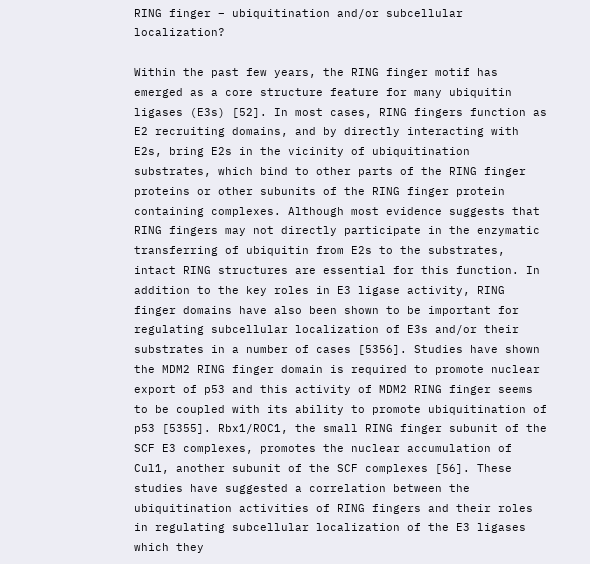RING finger – ubiquitination and/or subcellular localization?

Within the past few years, the RING finger motif has emerged as a core structure feature for many ubiquitin ligases (E3s) [52]. In most cases, RING fingers function as E2 recruiting domains, and by directly interacting with E2s, bring E2s in the vicinity of ubiquitination substrates, which bind to other parts of the RING finger proteins or other subunits of the RING finger protein containing complexes. Although most evidence suggests that RING fingers may not directly participate in the enzymatic transferring of ubiquitin from E2s to the substrates, intact RING structures are essential for this function. In addition to the key roles in E3 ligase activity, RING finger domains have also been shown to be important for regulating subcellular localization of E3s and/or their substrates in a number of cases [5356]. Studies have shown the MDM2 RING finger domain is required to promote nuclear export of p53 and this activity of MDM2 RING finger seems to be coupled with its ability to promote ubiquitination of p53 [5355]. Rbx1/ROC1, the small RING finger subunit of the SCF E3 complexes, promotes the nuclear accumulation of Cul1, another subunit of the SCF complexes [56]. These studies have suggested a correlation between the ubiquitination activities of RING fingers and their roles in regulating subcellular localization of the E3 ligases which they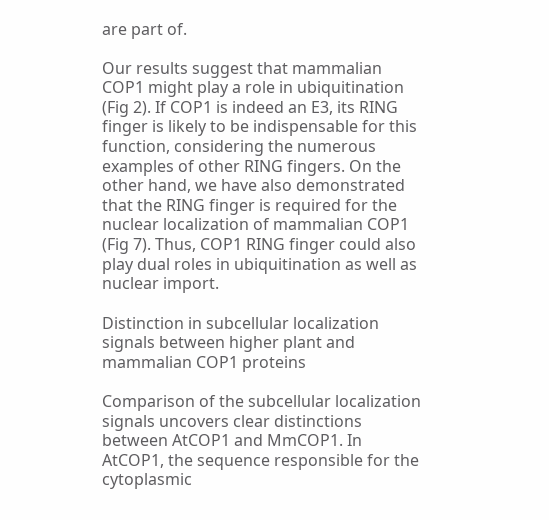are part of.

Our results suggest that mammalian COP1 might play a role in ubiquitination (Fig 2). If COP1 is indeed an E3, its RING finger is likely to be indispensable for this function, considering the numerous examples of other RING fingers. On the other hand, we have also demonstrated that the RING finger is required for the nuclear localization of mammalian COP1 (Fig 7). Thus, COP1 RING finger could also play dual roles in ubiquitination as well as nuclear import.

Distinction in subcellular localization signals between higher plant and mammalian COP1 proteins

Comparison of the subcellular localization signals uncovers clear distinctions between AtCOP1 and MmCOP1. In AtCOP1, the sequence responsible for the cytoplasmic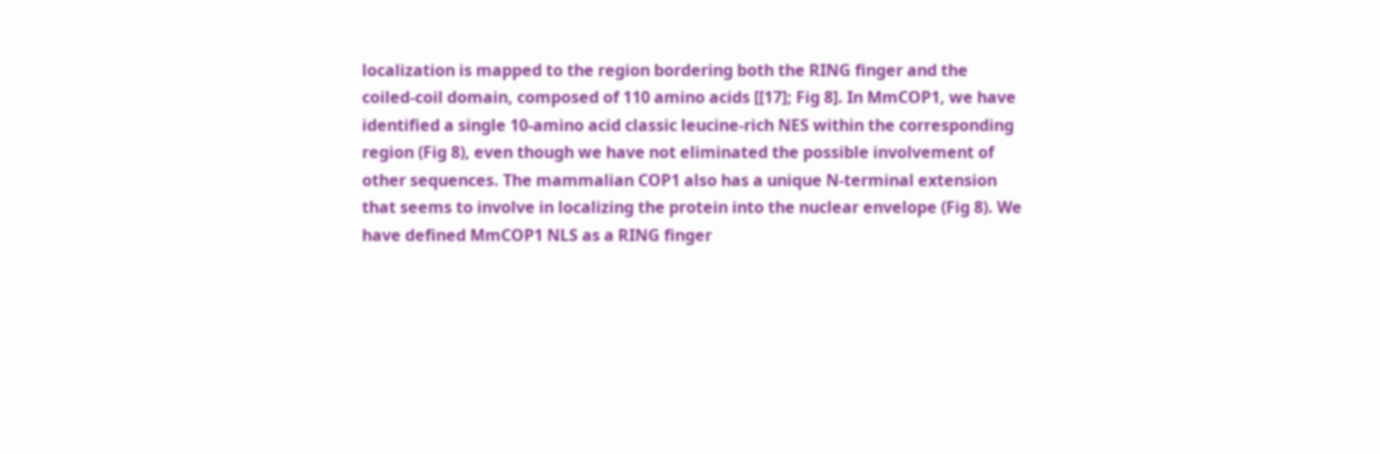localization is mapped to the region bordering both the RING finger and the coiled-coil domain, composed of 110 amino acids [[17]; Fig 8]. In MmCOP1, we have identified a single 10-amino acid classic leucine-rich NES within the corresponding region (Fig 8), even though we have not eliminated the possible involvement of other sequences. The mammalian COP1 also has a unique N-terminal extension that seems to involve in localizing the protein into the nuclear envelope (Fig 8). We have defined MmCOP1 NLS as a RING finger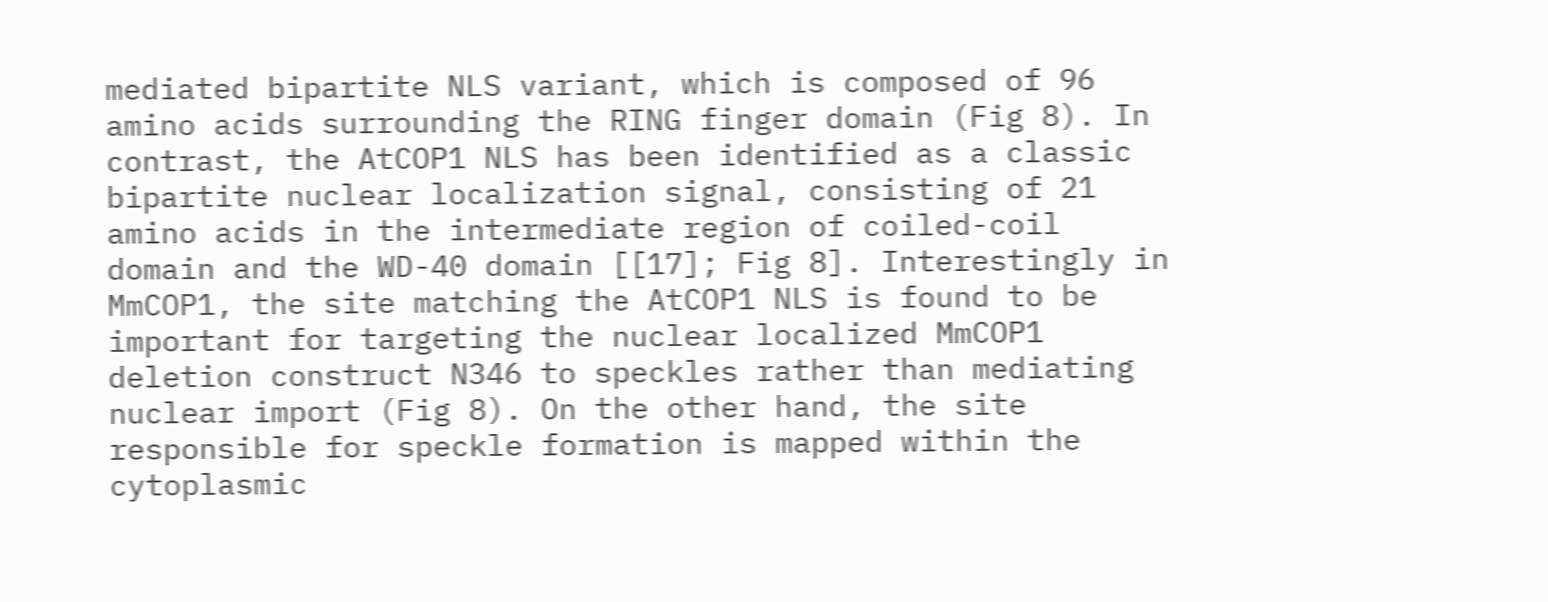mediated bipartite NLS variant, which is composed of 96 amino acids surrounding the RING finger domain (Fig 8). In contrast, the AtCOP1 NLS has been identified as a classic bipartite nuclear localization signal, consisting of 21 amino acids in the intermediate region of coiled-coil domain and the WD-40 domain [[17]; Fig 8]. Interestingly in MmCOP1, the site matching the AtCOP1 NLS is found to be important for targeting the nuclear localized MmCOP1 deletion construct N346 to speckles rather than mediating nuclear import (Fig 8). On the other hand, the site responsible for speckle formation is mapped within the cytoplasmic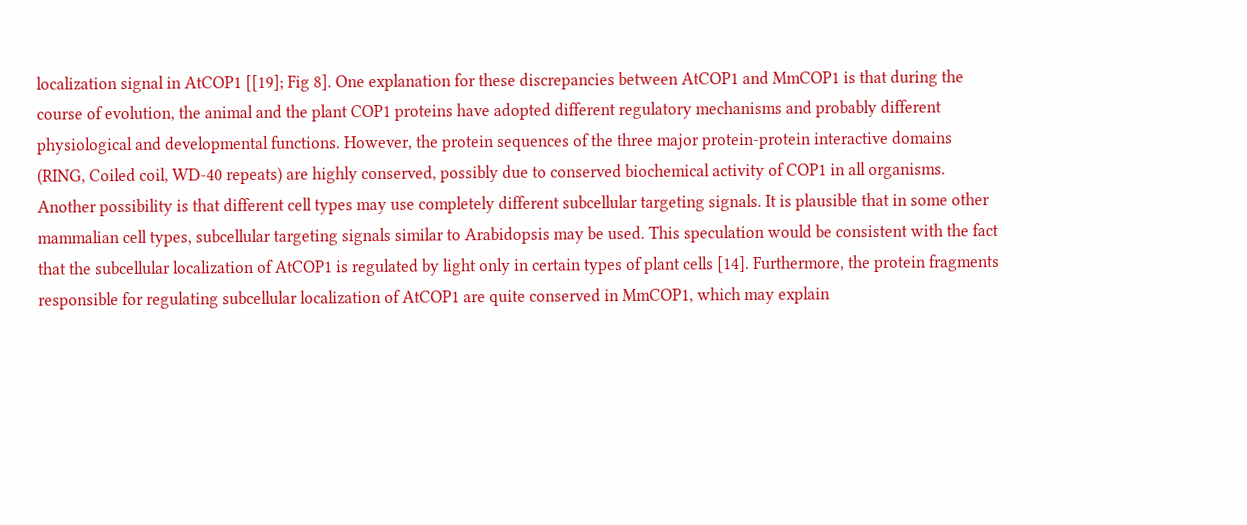localization signal in AtCOP1 [[19]; Fig 8]. One explanation for these discrepancies between AtCOP1 and MmCOP1 is that during the course of evolution, the animal and the plant COP1 proteins have adopted different regulatory mechanisms and probably different physiological and developmental functions. However, the protein sequences of the three major protein-protein interactive domains (RING, Coiled coil, WD-40 repeats) are highly conserved, possibly due to conserved biochemical activity of COP1 in all organisms. Another possibility is that different cell types may use completely different subcellular targeting signals. It is plausible that in some other mammalian cell types, subcellular targeting signals similar to Arabidopsis may be used. This speculation would be consistent with the fact that the subcellular localization of AtCOP1 is regulated by light only in certain types of plant cells [14]. Furthermore, the protein fragments responsible for regulating subcellular localization of AtCOP1 are quite conserved in MmCOP1, which may explain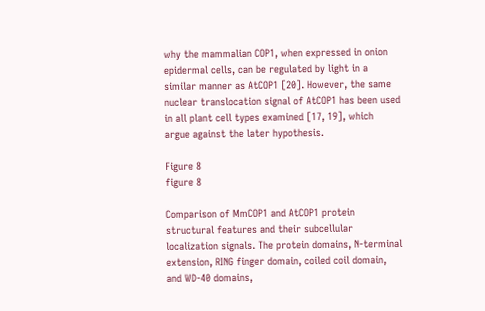why the mammalian COP1, when expressed in onion epidermal cells, can be regulated by light in a similar manner as AtCOP1 [20]. However, the same nuclear translocation signal of AtCOP1 has been used in all plant cell types examined [17, 19], which argue against the later hypothesis.

Figure 8
figure 8

Comparison of MmCOP1 and AtCOP1 protein structural features and their subcellular localization signals. The protein domains, N-terminal extension, RING finger domain, coiled coil domain, and WD-40 domains,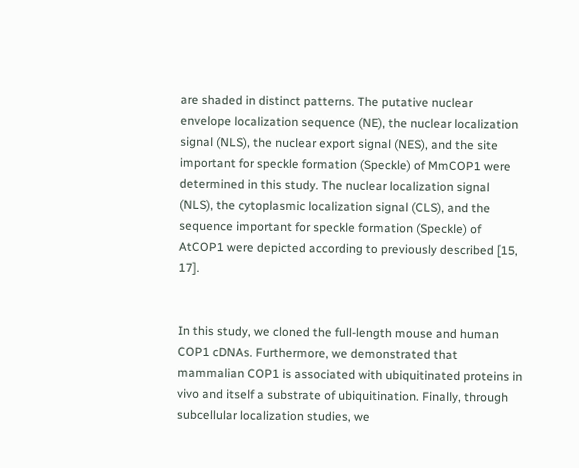are shaded in distinct patterns. The putative nuclear envelope localization sequence (NE), the nuclear localization signal (NLS), the nuclear export signal (NES), and the site important for speckle formation (Speckle) of MmCOP1 were determined in this study. The nuclear localization signal (NLS), the cytoplasmic localization signal (CLS), and the sequence important for speckle formation (Speckle) of AtCOP1 were depicted according to previously described [15, 17].


In this study, we cloned the full-length mouse and human COP1 cDNAs. Furthermore, we demonstrated that mammalian COP1 is associated with ubiquitinated proteins in vivo and itself a substrate of ubiquitination. Finally, through subcellular localization studies, we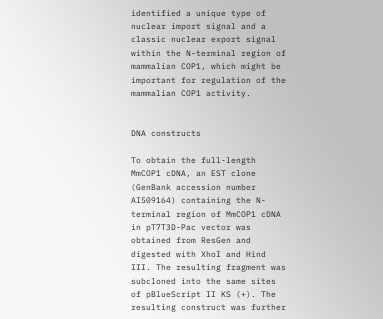identified a unique type of nuclear import signal and a classic nuclear export signal within the N-terminal region of mammalian COP1, which might be important for regulation of the mammalian COP1 activity.


DNA constructs

To obtain the full-length MmCOP1 cDNA, an EST clone (GenBank accession number AI509164) containing the N-terminal region of MmCOP1 cDNA in pT7T3D-Pac vector was obtained from ResGen and digested with XhoI and Hind III. The resulting fragment was subcloned into the same sites of pBlueScript II KS (+). The resulting construct was further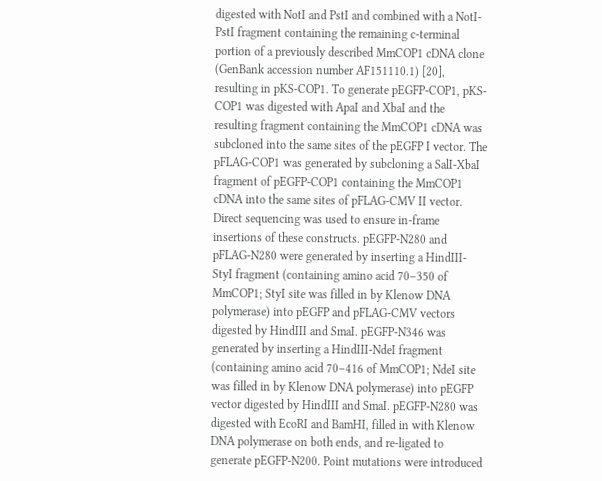digested with NotI and PstI and combined with a NotI-PstI fragment containing the remaining c-terminal portion of a previously described MmCOP1 cDNA clone (GenBank accession number AF151110.1) [20], resulting in pKS-COP1. To generate pEGFP-COP1, pKS-COP1 was digested with ApaI and XbaI and the resulting fragment containing the MmCOP1 cDNA was subcloned into the same sites of the pEGFP I vector. The pFLAG-COP1 was generated by subcloning a SalI-XbaI fragment of pEGFP-COP1 containing the MmCOP1 cDNA into the same sites of pFLAG-CMV II vector. Direct sequencing was used to ensure in-frame insertions of these constructs. pEGFP-N280 and pFLAG-N280 were generated by inserting a HindIII-StyI fragment (containing amino acid 70–350 of MmCOP1; StyI site was filled in by Klenow DNA polymerase) into pEGFP and pFLAG-CMV vectors digested by HindIII and SmaI. pEGFP-N346 was generated by inserting a HindIII-NdeI fragment (containing amino acid 70–416 of MmCOP1; NdeI site was filled in by Klenow DNA polymerase) into pEGFP vector digested by HindIII and SmaI. pEGFP-N280 was digested with EcoRI and BamHI, filled in with Klenow DNA polymerase on both ends, and re-ligated to generate pEGFP-N200. Point mutations were introduced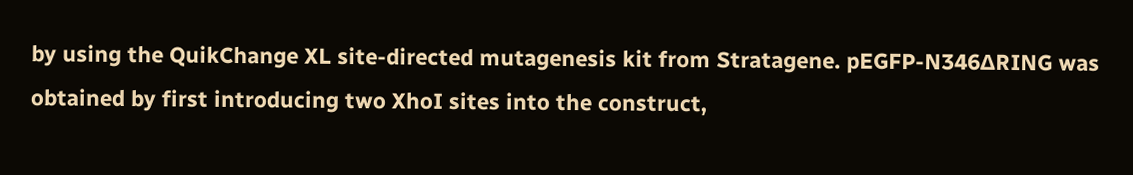by using the QuikChange XL site-directed mutagenesis kit from Stratagene. pEGFP-N346ΔRING was obtained by first introducing two XhoI sites into the construct,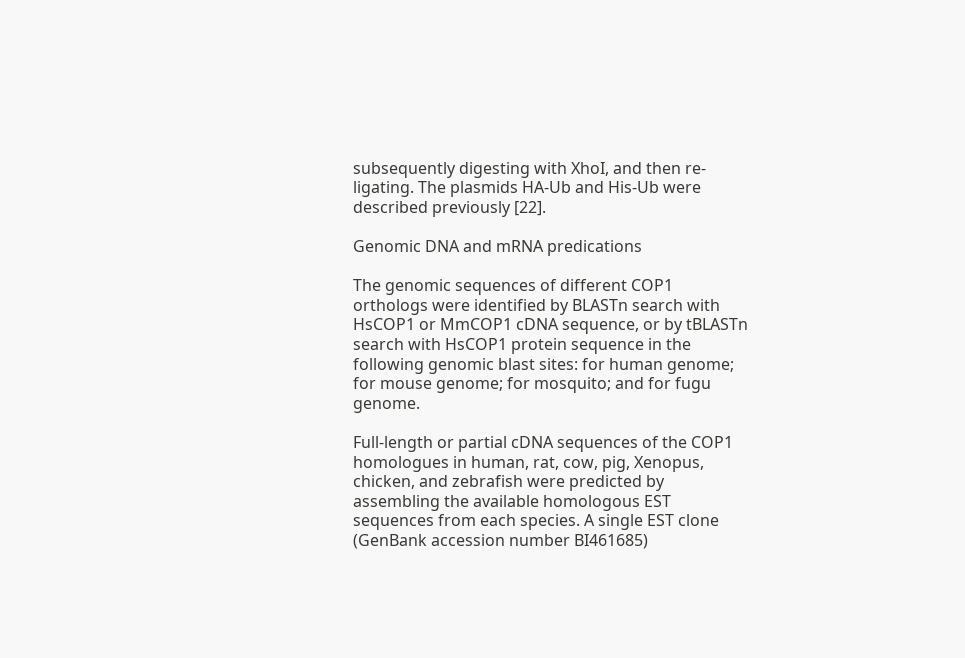subsequently digesting with XhoI, and then re-ligating. The plasmids HA-Ub and His-Ub were described previously [22].

Genomic DNA and mRNA predications

The genomic sequences of different COP1 orthologs were identified by BLASTn search with HsCOP1 or MmCOP1 cDNA sequence, or by tBLASTn search with HsCOP1 protein sequence in the following genomic blast sites: for human genome; for mouse genome; for mosquito; and for fugu genome.

Full-length or partial cDNA sequences of the COP1 homologues in human, rat, cow, pig, Xenopus, chicken, and zebrafish were predicted by assembling the available homologous EST sequences from each species. A single EST clone (GenBank accession number BI461685)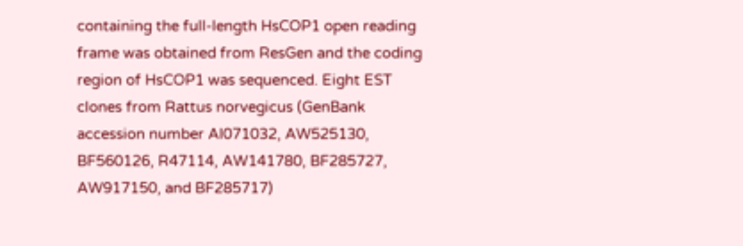containing the full-length HsCOP1 open reading frame was obtained from ResGen and the coding region of HsCOP1 was sequenced. Eight EST clones from Rattus norvegicus (GenBank accession number AI071032, AW525130, BF560126, R47114, AW141780, BF285727, AW917150, and BF285717)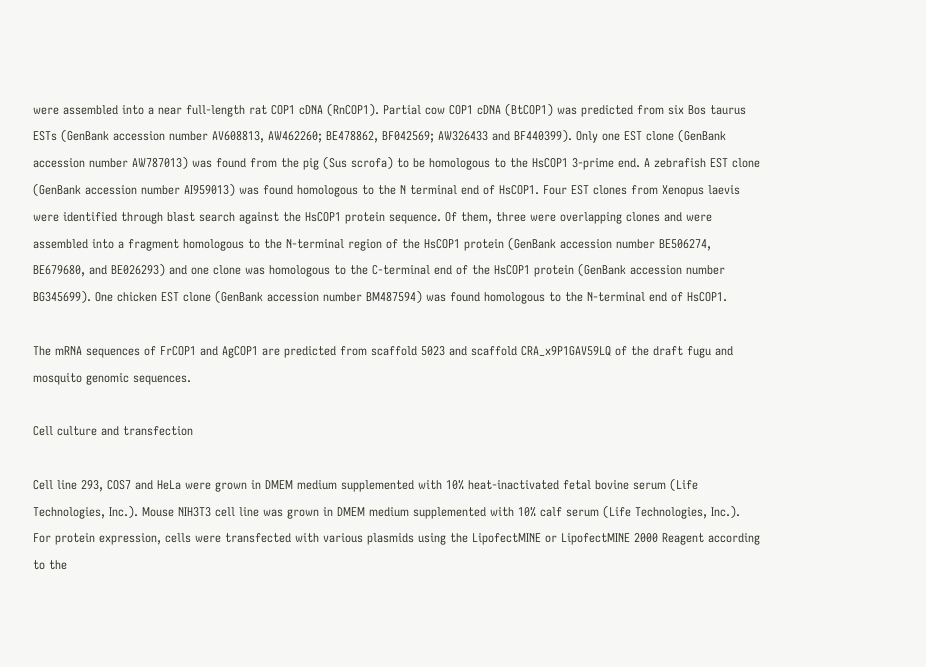were assembled into a near full-length rat COP1 cDNA (RnCOP1). Partial cow COP1 cDNA (BtCOP1) was predicted from six Bos taurus ESTs (GenBank accession number AV608813, AW462260; BE478862, BF042569; AW326433 and BF440399). Only one EST clone (GenBank accession number AW787013) was found from the pig (Sus scrofa) to be homologous to the HsCOP1 3-prime end. A zebrafish EST clone (GenBank accession number AI959013) was found homologous to the N terminal end of HsCOP1. Four EST clones from Xenopus laevis were identified through blast search against the HsCOP1 protein sequence. Of them, three were overlapping clones and were assembled into a fragment homologous to the N-terminal region of the HsCOP1 protein (GenBank accession number BE506274, BE679680, and BE026293) and one clone was homologous to the C-terminal end of the HsCOP1 protein (GenBank accession number BG345699). One chicken EST clone (GenBank accession number BM487594) was found homologous to the N-terminal end of HsCOP1.

The mRNA sequences of FrCOP1 and AgCOP1 are predicted from scaffold 5023 and scaffold CRA_x9P1GAV59LQ of the draft fugu and mosquito genomic sequences.

Cell culture and transfection

Cell line 293, COS7 and HeLa were grown in DMEM medium supplemented with 10% heat-inactivated fetal bovine serum (Life Technologies, Inc.). Mouse NIH3T3 cell line was grown in DMEM medium supplemented with 10% calf serum (Life Technologies, Inc.). For protein expression, cells were transfected with various plasmids using the LipofectMINE or LipofectMINE 2000 Reagent according to the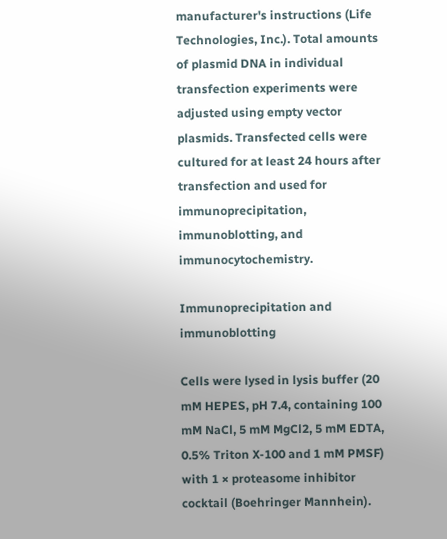manufacturer's instructions (Life Technologies, Inc.). Total amounts of plasmid DNA in individual transfection experiments were adjusted using empty vector plasmids. Transfected cells were cultured for at least 24 hours after transfection and used for immunoprecipitation, immunoblotting, and immunocytochemistry.

Immunoprecipitation and immunoblotting

Cells were lysed in lysis buffer (20 mM HEPES, pH 7.4, containing 100 mM NaCl, 5 mM MgCl2, 5 mM EDTA, 0.5% Triton X-100 and 1 mM PMSF) with 1 × proteasome inhibitor cocktail (Boehringer Mannhein).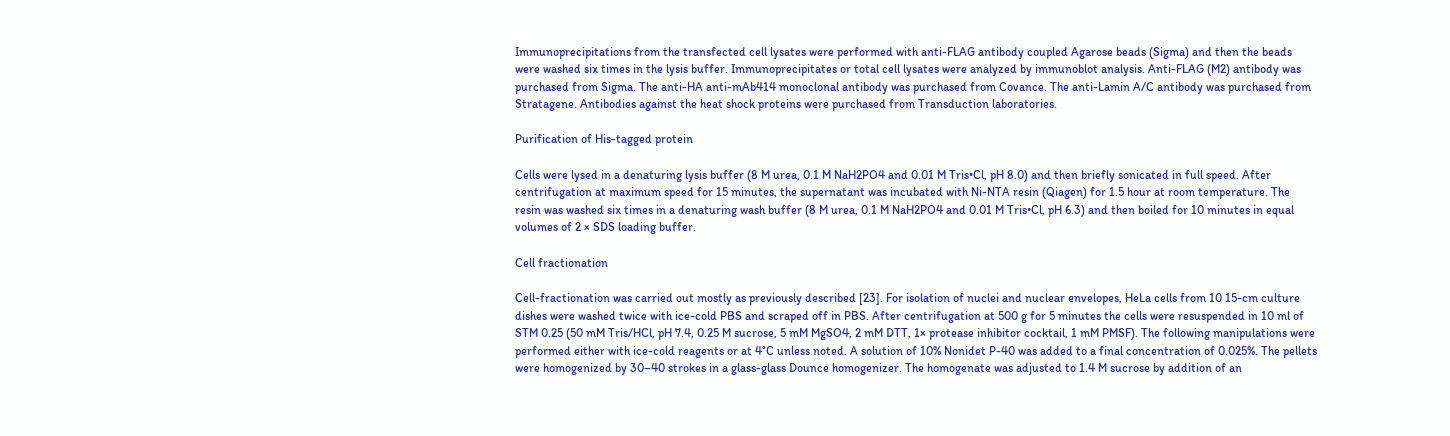Immunoprecipitations from the transfected cell lysates were performed with anti-FLAG antibody coupled Agarose beads (Sigma) and then the beads were washed six times in the lysis buffer. Immunoprecipitates or total cell lysates were analyzed by immunoblot analysis. Anti-FLAG (M2) antibody was purchased from Sigma. The anti-HA anti-mAb414 monoclonal antibody was purchased from Covance. The anti-Lamin A/C antibody was purchased from Stratagene. Antibodies against the heat shock proteins were purchased from Transduction laboratories.

Purification of His-tagged protein

Cells were lysed in a denaturing lysis buffer (8 M urea, 0.1 M NaH2PO4 and 0.01 M Tris•Cl, pH 8.0) and then briefly sonicated in full speed. After centrifugation at maximum speed for 15 minutes, the supernatant was incubated with Ni-NTA resin (Qiagen) for 1.5 hour at room temperature. The resin was washed six times in a denaturing wash buffer (8 M urea, 0.1 M NaH2PO4 and 0.01 M Tris•Cl, pH 6.3) and then boiled for 10 minutes in equal volumes of 2 × SDS loading buffer.

Cell fractionation

Cell-fractionation was carried out mostly as previously described [23]. For isolation of nuclei and nuclear envelopes, HeLa cells from 10 15-cm culture dishes were washed twice with ice-cold PBS and scraped off in PBS. After centrifugation at 500 g for 5 minutes the cells were resuspended in 10 ml of STM 0.25 (50 mM Tris/HCl, pH 7.4, 0.25 M sucrose, 5 mM MgSO4, 2 mM DTT, 1× protease inhibitor cocktail, 1 mM PMSF). The following manipulations were performed either with ice-cold reagents or at 4°C unless noted. A solution of 10% Nonidet P-40 was added to a final concentration of 0.025%. The pellets were homogenized by 30–40 strokes in a glass-glass Dounce homogenizer. The homogenate was adjusted to 1.4 M sucrose by addition of an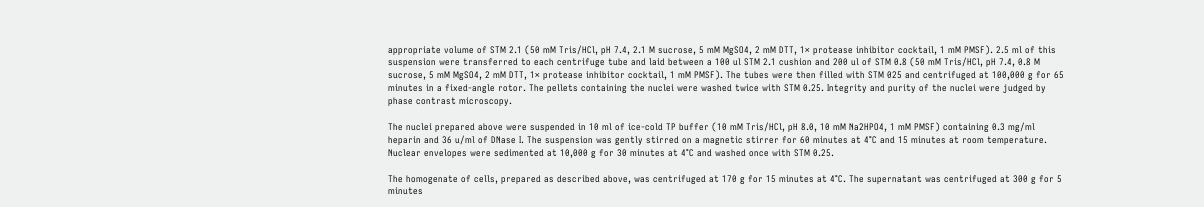appropriate volume of STM 2.1 (50 mM Tris/HCl, pH 7.4, 2.1 M sucrose, 5 mM MgSO4, 2 mM DTT, 1× protease inhibitor cocktail, 1 mM PMSF). 2.5 ml of this suspension were transferred to each centrifuge tube and laid between a 100 ul STM 2.1 cushion and 200 ul of STM 0.8 (50 mM Tris/HCl, pH 7.4, 0.8 M sucrose, 5 mM MgSO4, 2 mM DTT, 1× protease inhibitor cocktail, 1 mM PMSF). The tubes were then filled with STM 025 and centrifuged at 100,000 g for 65 minutes in a fixed-angle rotor. The pellets containing the nuclei were washed twice with STM 0.25. Integrity and purity of the nuclei were judged by phase contrast microscopy.

The nuclei prepared above were suspended in 10 ml of ice-cold TP buffer (10 mM Tris/HCl, pH 8.0, 10 mM Na2HPO4, 1 mM PMSF) containing 0.3 mg/ml heparin and 36 u/ml of DNase I. The suspension was gently stirred on a magnetic stirrer for 60 minutes at 4°C and 15 minutes at room temperature. Nuclear envelopes were sedimented at 10,000 g for 30 minutes at 4°C and washed once with STM 0.25.

The homogenate of cells, prepared as described above, was centrifuged at 170 g for 15 minutes at 4°C. The supernatant was centrifuged at 300 g for 5 minutes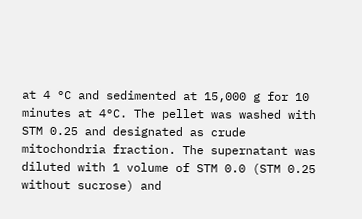at 4 °C and sedimented at 15,000 g for 10 minutes at 4°C. The pellet was washed with STM 0.25 and designated as crude mitochondria fraction. The supernatant was diluted with 1 volume of STM 0.0 (STM 0.25 without sucrose) and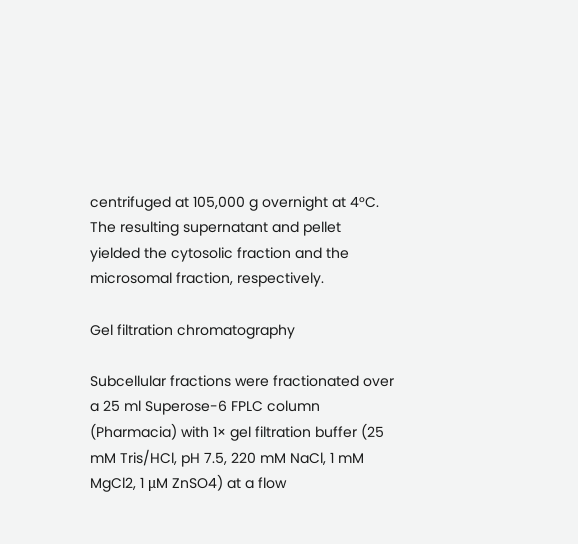centrifuged at 105,000 g overnight at 4°C. The resulting supernatant and pellet yielded the cytosolic fraction and the microsomal fraction, respectively.

Gel filtration chromatography

Subcellular fractions were fractionated over a 25 ml Superose-6 FPLC column (Pharmacia) with 1× gel filtration buffer (25 mM Tris/HCl, pH 7.5, 220 mM NaCl, 1 mM MgCl2, 1 μM ZnSO4) at a flow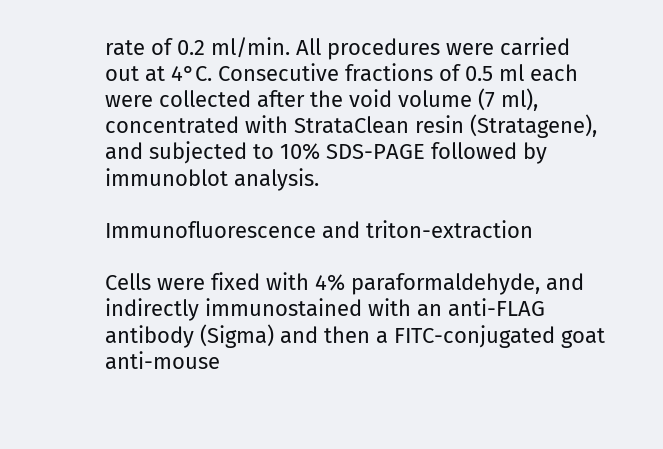rate of 0.2 ml/min. All procedures were carried out at 4°C. Consecutive fractions of 0.5 ml each were collected after the void volume (7 ml), concentrated with StrataClean resin (Stratagene), and subjected to 10% SDS-PAGE followed by immunoblot analysis.

Immunofluorescence and triton-extraction

Cells were fixed with 4% paraformaldehyde, and indirectly immunostained with an anti-FLAG antibody (Sigma) and then a FITC-conjugated goat anti-mouse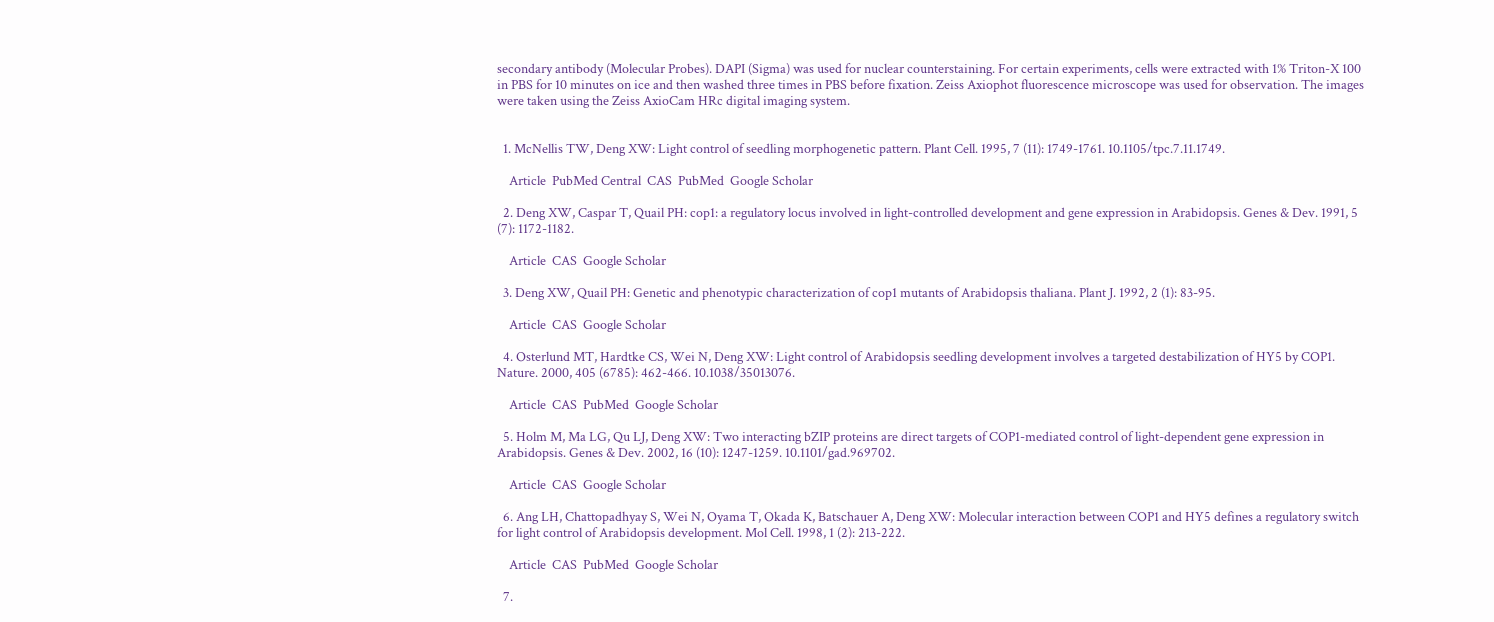secondary antibody (Molecular Probes). DAPI (Sigma) was used for nuclear counterstaining. For certain experiments, cells were extracted with 1% Triton-X 100 in PBS for 10 minutes on ice and then washed three times in PBS before fixation. Zeiss Axiophot fluorescence microscope was used for observation. The images were taken using the Zeiss AxioCam HRc digital imaging system.


  1. McNellis TW, Deng XW: Light control of seedling morphogenetic pattern. Plant Cell. 1995, 7 (11): 1749-1761. 10.1105/tpc.7.11.1749.

    Article  PubMed Central  CAS  PubMed  Google Scholar

  2. Deng XW, Caspar T, Quail PH: cop1: a regulatory locus involved in light-controlled development and gene expression in Arabidopsis. Genes & Dev. 1991, 5 (7): 1172-1182.

    Article  CAS  Google Scholar

  3. Deng XW, Quail PH: Genetic and phenotypic characterization of cop1 mutants of Arabidopsis thaliana. Plant J. 1992, 2 (1): 83-95.

    Article  CAS  Google Scholar

  4. Osterlund MT, Hardtke CS, Wei N, Deng XW: Light control of Arabidopsis seedling development involves a targeted destabilization of HY5 by COP1. Nature. 2000, 405 (6785): 462-466. 10.1038/35013076.

    Article  CAS  PubMed  Google Scholar

  5. Holm M, Ma LG, Qu LJ, Deng XW: Two interacting bZIP proteins are direct targets of COP1-mediated control of light-dependent gene expression in Arabidopsis. Genes & Dev. 2002, 16 (10): 1247-1259. 10.1101/gad.969702.

    Article  CAS  Google Scholar

  6. Ang LH, Chattopadhyay S, Wei N, Oyama T, Okada K, Batschauer A, Deng XW: Molecular interaction between COP1 and HY5 defines a regulatory switch for light control of Arabidopsis development. Mol Cell. 1998, 1 (2): 213-222.

    Article  CAS  PubMed  Google Scholar

  7.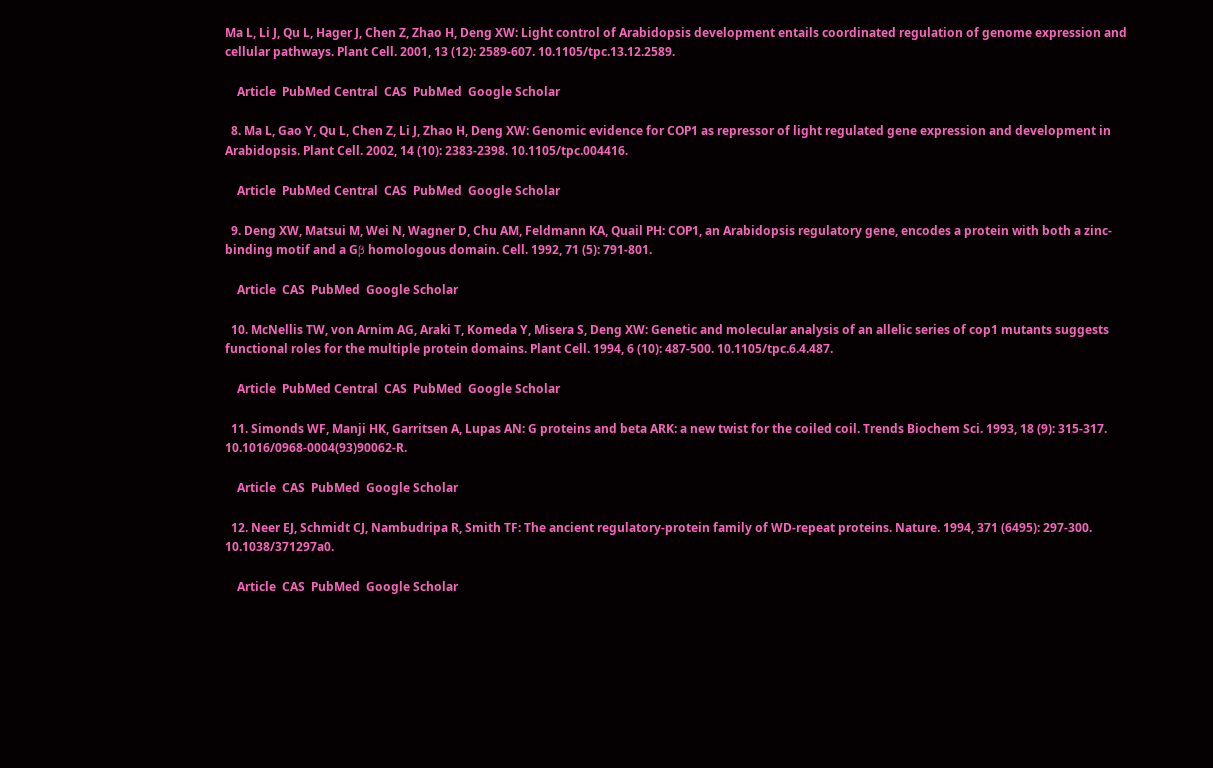Ma L, Li J, Qu L, Hager J, Chen Z, Zhao H, Deng XW: Light control of Arabidopsis development entails coordinated regulation of genome expression and cellular pathways. Plant Cell. 2001, 13 (12): 2589-607. 10.1105/tpc.13.12.2589.

    Article  PubMed Central  CAS  PubMed  Google Scholar

  8. Ma L, Gao Y, Qu L, Chen Z, Li J, Zhao H, Deng XW: Genomic evidence for COP1 as repressor of light regulated gene expression and development in Arabidopsis. Plant Cell. 2002, 14 (10): 2383-2398. 10.1105/tpc.004416.

    Article  PubMed Central  CAS  PubMed  Google Scholar

  9. Deng XW, Matsui M, Wei N, Wagner D, Chu AM, Feldmann KA, Quail PH: COP1, an Arabidopsis regulatory gene, encodes a protein with both a zinc-binding motif and a Gβ homologous domain. Cell. 1992, 71 (5): 791-801.

    Article  CAS  PubMed  Google Scholar

  10. McNellis TW, von Arnim AG, Araki T, Komeda Y, Misera S, Deng XW: Genetic and molecular analysis of an allelic series of cop1 mutants suggests functional roles for the multiple protein domains. Plant Cell. 1994, 6 (10): 487-500. 10.1105/tpc.6.4.487.

    Article  PubMed Central  CAS  PubMed  Google Scholar

  11. Simonds WF, Manji HK, Garritsen A, Lupas AN: G proteins and beta ARK: a new twist for the coiled coil. Trends Biochem Sci. 1993, 18 (9): 315-317. 10.1016/0968-0004(93)90062-R.

    Article  CAS  PubMed  Google Scholar

  12. Neer EJ, Schmidt CJ, Nambudripa R, Smith TF: The ancient regulatory-protein family of WD-repeat proteins. Nature. 1994, 371 (6495): 297-300. 10.1038/371297a0.

    Article  CAS  PubMed  Google Scholar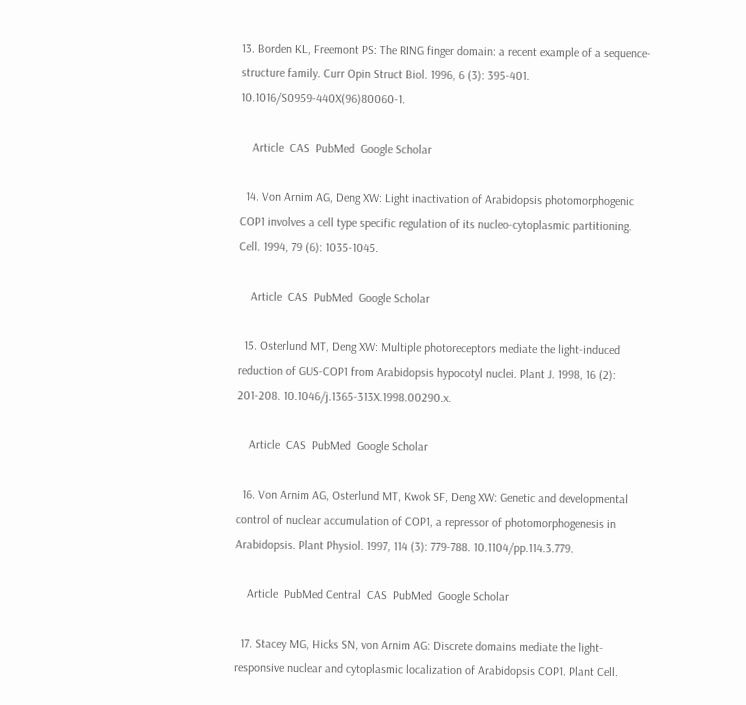13. Borden KL, Freemont PS: The RING finger domain: a recent example of a sequence-structure family. Curr Opin Struct Biol. 1996, 6 (3): 395-401. 10.1016/S0959-440X(96)80060-1.

    Article  CAS  PubMed  Google Scholar

  14. Von Arnim AG, Deng XW: Light inactivation of Arabidopsis photomorphogenic COP1 involves a cell type specific regulation of its nucleo-cytoplasmic partitioning. Cell. 1994, 79 (6): 1035-1045.

    Article  CAS  PubMed  Google Scholar

  15. Osterlund MT, Deng XW: Multiple photoreceptors mediate the light-induced reduction of GUS-COP1 from Arabidopsis hypocotyl nuclei. Plant J. 1998, 16 (2): 201-208. 10.1046/j.1365-313X.1998.00290.x.

    Article  CAS  PubMed  Google Scholar

  16. Von Arnim AG, Osterlund MT, Kwok SF, Deng XW: Genetic and developmental control of nuclear accumulation of COP1, a repressor of photomorphogenesis in Arabidopsis. Plant Physiol. 1997, 114 (3): 779-788. 10.1104/pp.114.3.779.

    Article  PubMed Central  CAS  PubMed  Google Scholar

  17. Stacey MG, Hicks SN, von Arnim AG: Discrete domains mediate the light-responsive nuclear and cytoplasmic localization of Arabidopsis COP1. Plant Cell.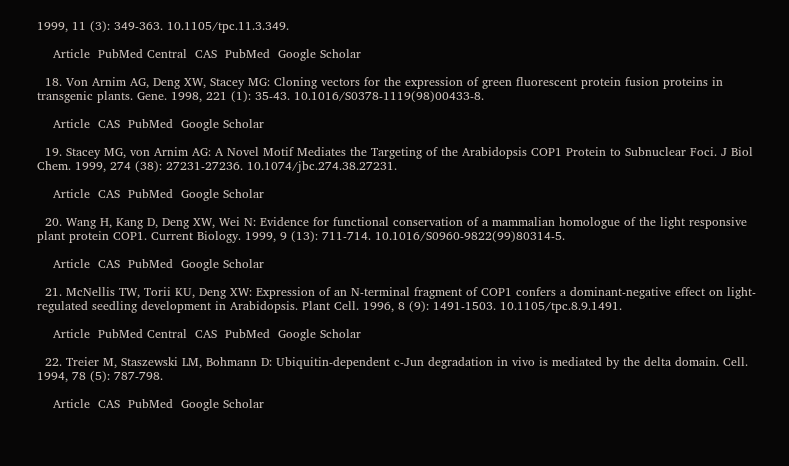1999, 11 (3): 349-363. 10.1105/tpc.11.3.349.

    Article  PubMed Central  CAS  PubMed  Google Scholar

  18. Von Arnim AG, Deng XW, Stacey MG: Cloning vectors for the expression of green fluorescent protein fusion proteins in transgenic plants. Gene. 1998, 221 (1): 35-43. 10.1016/S0378-1119(98)00433-8.

    Article  CAS  PubMed  Google Scholar

  19. Stacey MG, von Arnim AG: A Novel Motif Mediates the Targeting of the Arabidopsis COP1 Protein to Subnuclear Foci. J Biol Chem. 1999, 274 (38): 27231-27236. 10.1074/jbc.274.38.27231.

    Article  CAS  PubMed  Google Scholar

  20. Wang H, Kang D, Deng XW, Wei N: Evidence for functional conservation of a mammalian homologue of the light responsive plant protein COP1. Current Biology. 1999, 9 (13): 711-714. 10.1016/S0960-9822(99)80314-5.

    Article  CAS  PubMed  Google Scholar

  21. McNellis TW, Torii KU, Deng XW: Expression of an N-terminal fragment of COP1 confers a dominant-negative effect on light-regulated seedling development in Arabidopsis. Plant Cell. 1996, 8 (9): 1491-1503. 10.1105/tpc.8.9.1491.

    Article  PubMed Central  CAS  PubMed  Google Scholar

  22. Treier M, Staszewski LM, Bohmann D: Ubiquitin-dependent c-Jun degradation in vivo is mediated by the delta domain. Cell. 1994, 78 (5): 787-798.

    Article  CAS  PubMed  Google Scholar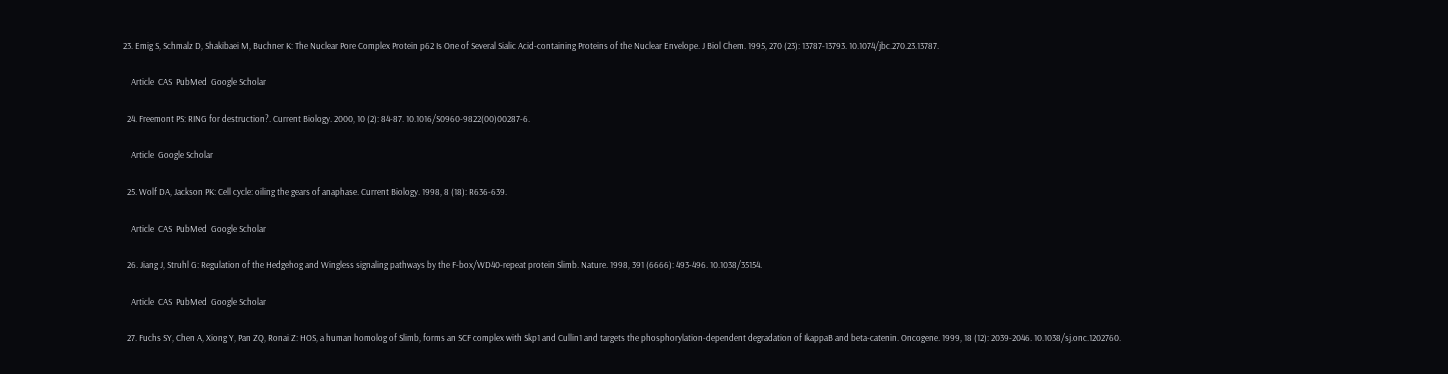23. Emig S, Schmalz D, Shakibaei M, Buchner K: The Nuclear Pore Complex Protein p62 Is One of Several Sialic Acid-containing Proteins of the Nuclear Envelope. J Biol Chem. 1995, 270 (23): 13787-13793. 10.1074/jbc.270.23.13787.

    Article  CAS  PubMed  Google Scholar

  24. Freemont PS: RING for destruction?. Current Biology. 2000, 10 (2): 84-87. 10.1016/S0960-9822(00)00287-6.

    Article  Google Scholar

  25. Wolf DA, Jackson PK: Cell cycle: oiling the gears of anaphase. Current Biology. 1998, 8 (18): R636-639.

    Article  CAS  PubMed  Google Scholar

  26. Jiang J, Struhl G: Regulation of the Hedgehog and Wingless signaling pathways by the F-box/WD40-repeat protein Slimb. Nature. 1998, 391 (6666): 493-496. 10.1038/35154.

    Article  CAS  PubMed  Google Scholar

  27. Fuchs SY, Chen A, Xiong Y, Pan ZQ, Ronai Z: HOS, a human homolog of Slimb, forms an SCF complex with Skp1 and Cullin1 and targets the phosphorylation-dependent degradation of IkappaB and beta-catenin. Oncogene. 1999, 18 (12): 2039-2046. 10.1038/sj.onc.1202760.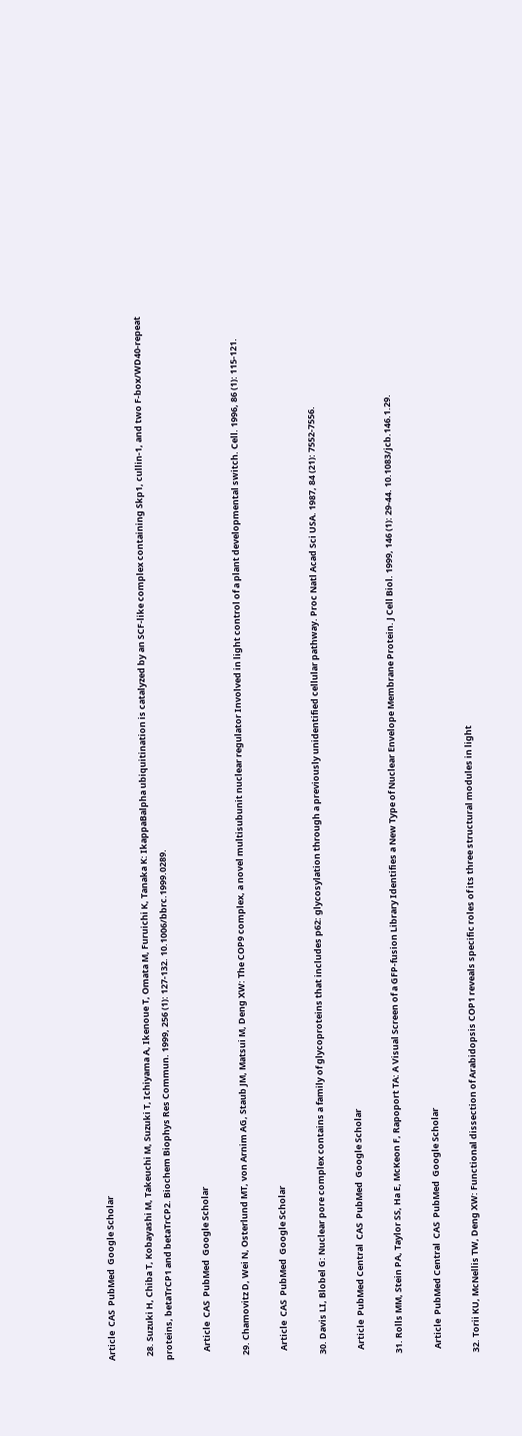Article  CAS  PubMed  Google Scholar

  28. Suzuki H, Chiba T, Kobayashi M, Takeuchi M, Suzuki T, Ichiyama A, Ikenoue T, Omata M, Furuichi K, Tanaka K: IkappaBalpha ubiquitination is catalyzed by an SCF-like complex containing Skp1, cullin-1, and two F-box/WD40-repeat proteins, betaTrCP1 and betaTrCP2. Biochem Biophys Res Commun. 1999, 256 (1): 127-132. 10.1006/bbrc.1999.0289.

    Article  CAS  PubMed  Google Scholar

  29. Chamovitz D, Wei N, Osterlund MT, von Arnim AG, Staub JM, Matsui M, Deng XW: The COP9 complex, a novel multisubunit nuclear regulator Involved in light control of a plant developmental switch. Cell. 1996, 86 (1): 115-121.

    Article  CAS  PubMed  Google Scholar

  30. Davis LI, Blobel G: Nuclear pore complex contains a family of glycoproteins that includes p62: glycosylation through a previously unidentified cellular pathway. Proc Natl Acad Sci USA. 1987, 84 (21): 7552-7556.

    Article  PubMed Central  CAS  PubMed  Google Scholar

  31. Rolls MM, Stein PA, Taylor SS, Ha E, McKeon F, Rapoport TA: A Visual Screen of a GFP-fusion Library Identifies a New Type of Nuclear Envelope Membrane Protein. J Cell Biol. 1999, 146 (1): 29-44. 10.1083/jcb.146.1.29.

    Article  PubMed Central  CAS  PubMed  Google Scholar

  32. Torii KU, McNellis TW, Deng XW: Functional dissection of Arabidopsis COP1 reveals specific roles of its three structural modules in light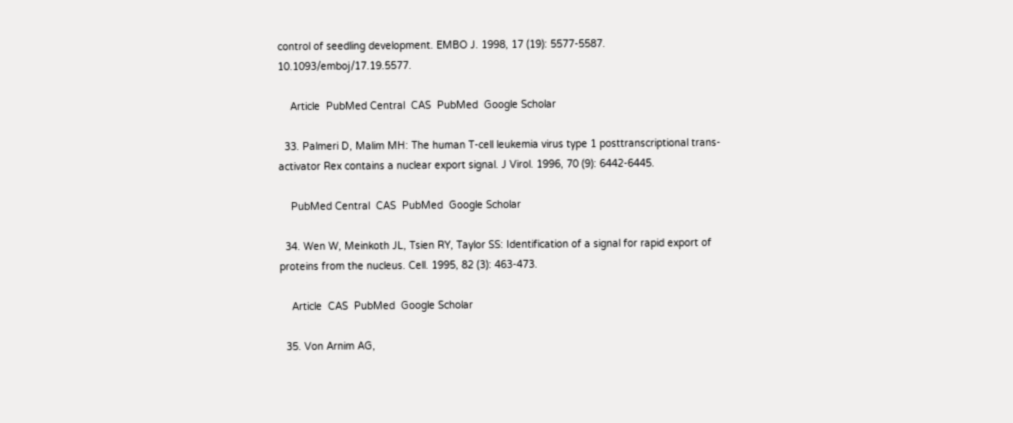control of seedling development. EMBO J. 1998, 17 (19): 5577-5587. 10.1093/emboj/17.19.5577.

    Article  PubMed Central  CAS  PubMed  Google Scholar

  33. Palmeri D, Malim MH: The human T-cell leukemia virus type 1 posttranscriptional trans-activator Rex contains a nuclear export signal. J Virol. 1996, 70 (9): 6442-6445.

    PubMed Central  CAS  PubMed  Google Scholar

  34. Wen W, Meinkoth JL, Tsien RY, Taylor SS: Identification of a signal for rapid export of proteins from the nucleus. Cell. 1995, 82 (3): 463-473.

    Article  CAS  PubMed  Google Scholar

  35. Von Arnim AG,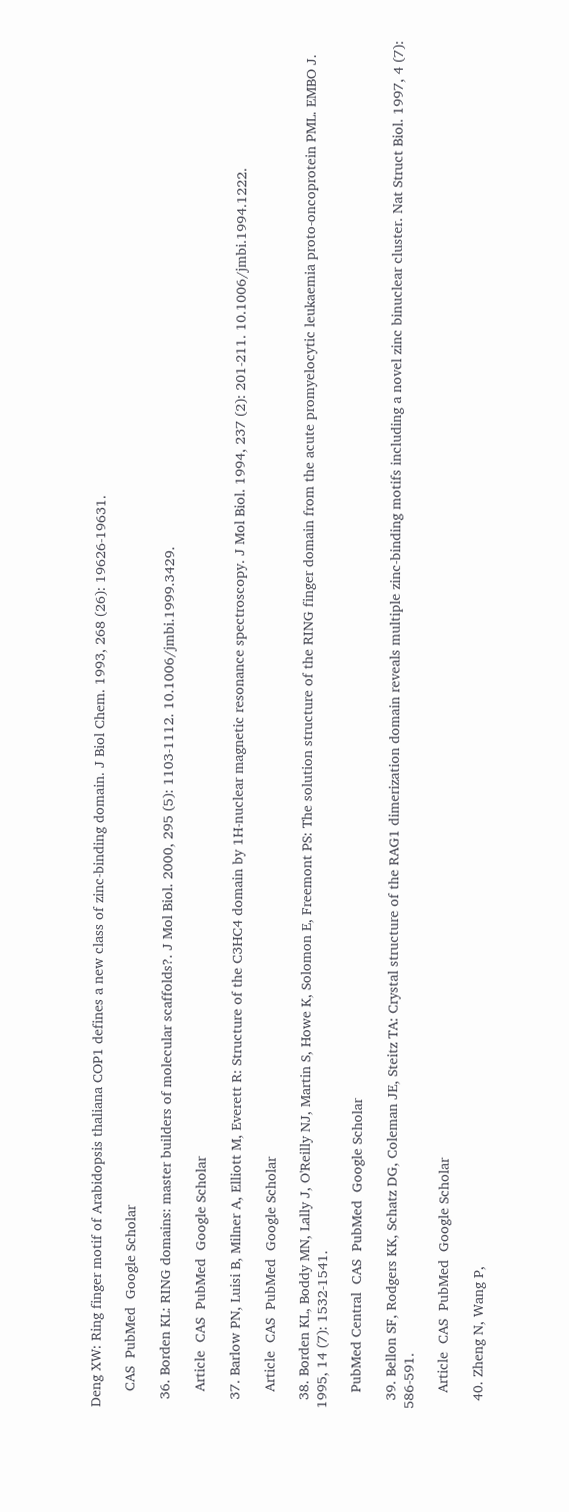Deng XW: Ring finger motif of Arabidopsis thaliana COP1 defines a new class of zinc-binding domain. J Biol Chem. 1993, 268 (26): 19626-19631.

    CAS  PubMed  Google Scholar

  36. Borden KL: RING domains: master builders of molecular scaffolds?. J Mol Biol. 2000, 295 (5): 1103-1112. 10.1006/jmbi.1999.3429.

    Article  CAS  PubMed  Google Scholar

  37. Barlow PN, Luisi B, Milner A, Elliott M, Everett R: Structure of the C3HC4 domain by 1H-nuclear magnetic resonance spectroscopy. J Mol Biol. 1994, 237 (2): 201-211. 10.1006/jmbi.1994.1222.

    Article  CAS  PubMed  Google Scholar

  38. Borden KL, Boddy MN, Lally J, O'Reilly NJ, Martin S, Howe K, Solomon E, Freemont PS: The solution structure of the RING finger domain from the acute promyelocytic leukaemia proto-oncoprotein PML. EMBO J. 1995, 14 (7): 1532-1541.

    PubMed Central  CAS  PubMed  Google Scholar

  39. Bellon SF, Rodgers KK, Schatz DG, Coleman JE, Steitz TA: Crystal structure of the RAG1 dimerization domain reveals multiple zinc-binding motifs including a novel zinc binuclear cluster. Nat Struct Biol. 1997, 4 (7): 586-591.

    Article  CAS  PubMed  Google Scholar

  40. Zheng N, Wang P,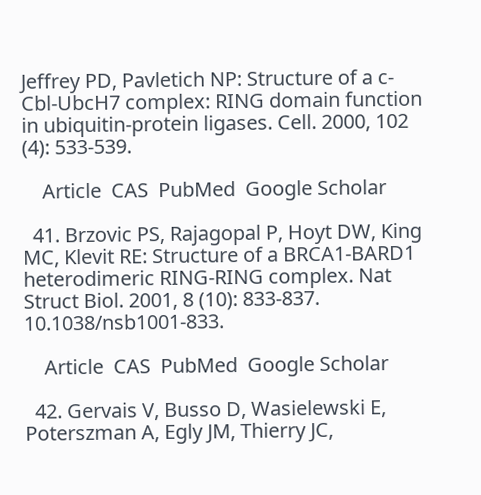Jeffrey PD, Pavletich NP: Structure of a c-Cbl-UbcH7 complex: RING domain function in ubiquitin-protein ligases. Cell. 2000, 102 (4): 533-539.

    Article  CAS  PubMed  Google Scholar

  41. Brzovic PS, Rajagopal P, Hoyt DW, King MC, Klevit RE: Structure of a BRCA1-BARD1 heterodimeric RING-RING complex. Nat Struct Biol. 2001, 8 (10): 833-837. 10.1038/nsb1001-833.

    Article  CAS  PubMed  Google Scholar

  42. Gervais V, Busso D, Wasielewski E, Poterszman A, Egly JM, Thierry JC,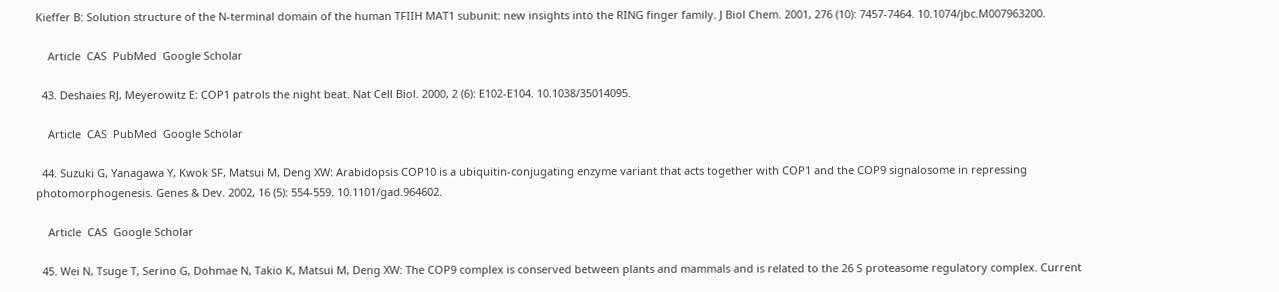Kieffer B: Solution structure of the N-terminal domain of the human TFIIH MAT1 subunit: new insights into the RING finger family. J Biol Chem. 2001, 276 (10): 7457-7464. 10.1074/jbc.M007963200.

    Article  CAS  PubMed  Google Scholar

  43. Deshaies RJ, Meyerowitz E: COP1 patrols the night beat. Nat Cell Biol. 2000, 2 (6): E102-E104. 10.1038/35014095.

    Article  CAS  PubMed  Google Scholar

  44. Suzuki G, Yanagawa Y, Kwok SF, Matsui M, Deng XW: Arabidopsis COP10 is a ubiquitin-conjugating enzyme variant that acts together with COP1 and the COP9 signalosome in repressing photomorphogenesis. Genes & Dev. 2002, 16 (5): 554-559. 10.1101/gad.964602.

    Article  CAS  Google Scholar

  45. Wei N, Tsuge T, Serino G, Dohmae N, Takio K, Matsui M, Deng XW: The COP9 complex is conserved between plants and mammals and is related to the 26 S proteasome regulatory complex. Current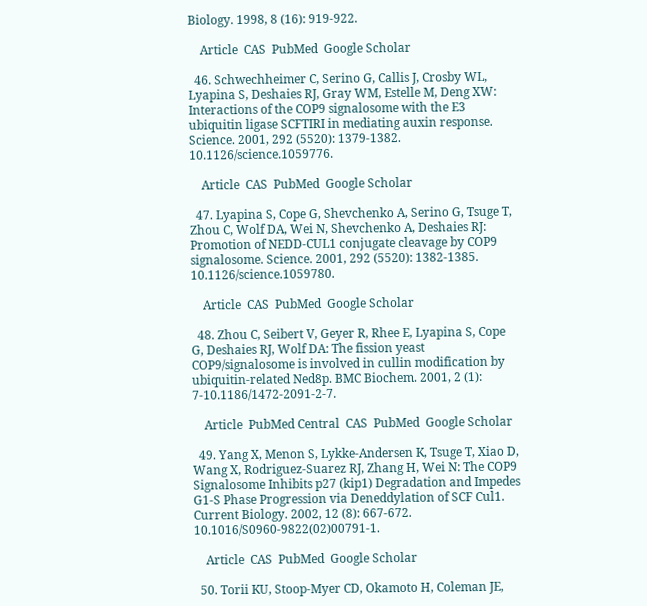Biology. 1998, 8 (16): 919-922.

    Article  CAS  PubMed  Google Scholar

  46. Schwechheimer C, Serino G, Callis J, Crosby WL, Lyapina S, Deshaies RJ, Gray WM, Estelle M, Deng XW: Interactions of the COP9 signalosome with the E3 ubiquitin ligase SCFTIRI in mediating auxin response. Science. 2001, 292 (5520): 1379-1382. 10.1126/science.1059776.

    Article  CAS  PubMed  Google Scholar

  47. Lyapina S, Cope G, Shevchenko A, Serino G, Tsuge T, Zhou C, Wolf DA, Wei N, Shevchenko A, Deshaies RJ: Promotion of NEDD-CUL1 conjugate cleavage by COP9 signalosome. Science. 2001, 292 (5520): 1382-1385. 10.1126/science.1059780.

    Article  CAS  PubMed  Google Scholar

  48. Zhou C, Seibert V, Geyer R, Rhee E, Lyapina S, Cope G, Deshaies RJ, Wolf DA: The fission yeast COP9/signalosome is involved in cullin modification by ubiquitin-related Ned8p. BMC Biochem. 2001, 2 (1): 7-10.1186/1472-2091-2-7.

    Article  PubMed Central  CAS  PubMed  Google Scholar

  49. Yang X, Menon S, Lykke-Andersen K, Tsuge T, Xiao D, Wang X, Rodriguez-Suarez RJ, Zhang H, Wei N: The COP9 Signalosome Inhibits p27 (kip1) Degradation and Impedes G1-S Phase Progression via Deneddylation of SCF Cul1. Current Biology. 2002, 12 (8): 667-672. 10.1016/S0960-9822(02)00791-1.

    Article  CAS  PubMed  Google Scholar

  50. Torii KU, Stoop-Myer CD, Okamoto H, Coleman JE,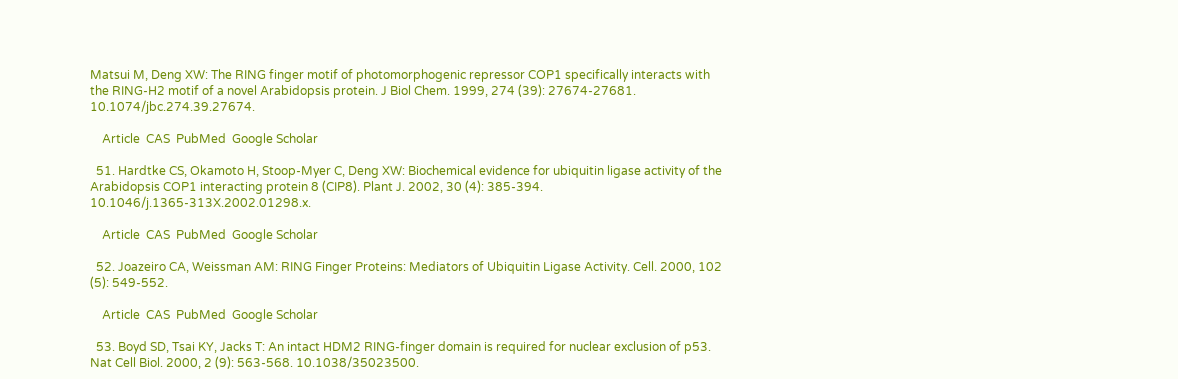Matsui M, Deng XW: The RING finger motif of photomorphogenic repressor COP1 specifically interacts with the RING-H2 motif of a novel Arabidopsis protein. J Biol Chem. 1999, 274 (39): 27674-27681. 10.1074/jbc.274.39.27674.

    Article  CAS  PubMed  Google Scholar

  51. Hardtke CS, Okamoto H, Stoop-Myer C, Deng XW: Biochemical evidence for ubiquitin ligase activity of the Arabidopsis COP1 interacting protein 8 (CIP8). Plant J. 2002, 30 (4): 385-394. 10.1046/j.1365-313X.2002.01298.x.

    Article  CAS  PubMed  Google Scholar

  52. Joazeiro CA, Weissman AM: RING Finger Proteins: Mediators of Ubiquitin Ligase Activity. Cell. 2000, 102 (5): 549-552.

    Article  CAS  PubMed  Google Scholar

  53. Boyd SD, Tsai KY, Jacks T: An intact HDM2 RING-finger domain is required for nuclear exclusion of p53. Nat Cell Biol. 2000, 2 (9): 563-568. 10.1038/35023500.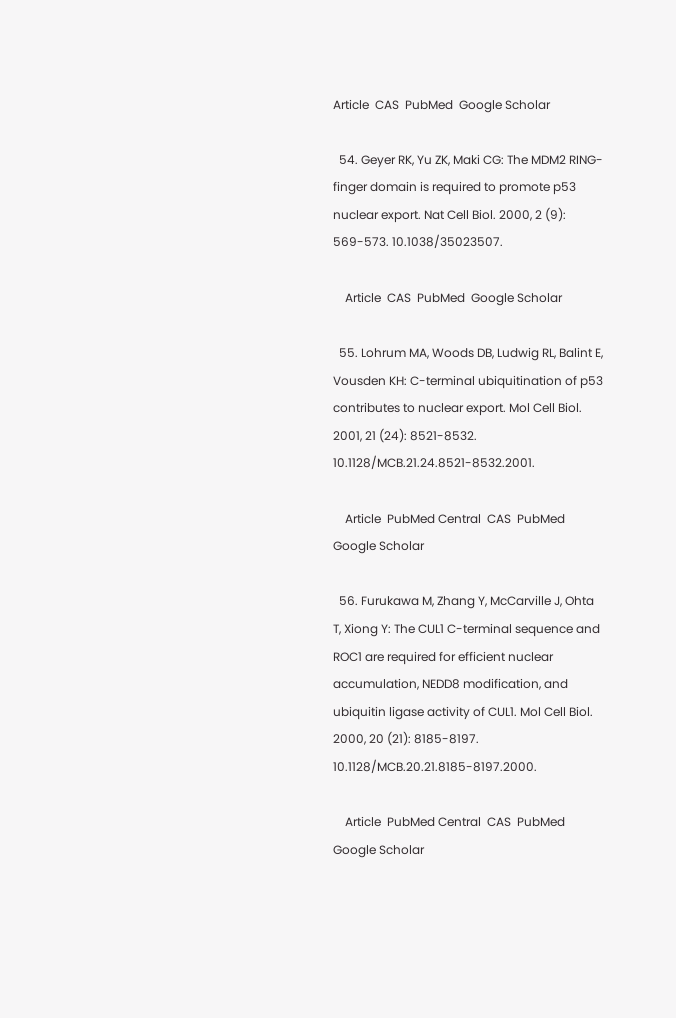Article  CAS  PubMed  Google Scholar

  54. Geyer RK, Yu ZK, Maki CG: The MDM2 RING-finger domain is required to promote p53 nuclear export. Nat Cell Biol. 2000, 2 (9): 569-573. 10.1038/35023507.

    Article  CAS  PubMed  Google Scholar

  55. Lohrum MA, Woods DB, Ludwig RL, Balint E, Vousden KH: C-terminal ubiquitination of p53 contributes to nuclear export. Mol Cell Biol. 2001, 21 (24): 8521-8532. 10.1128/MCB.21.24.8521-8532.2001.

    Article  PubMed Central  CAS  PubMed  Google Scholar

  56. Furukawa M, Zhang Y, McCarville J, Ohta T, Xiong Y: The CUL1 C-terminal sequence and ROC1 are required for efficient nuclear accumulation, NEDD8 modification, and ubiquitin ligase activity of CUL1. Mol Cell Biol. 2000, 20 (21): 8185-8197. 10.1128/MCB.20.21.8185-8197.2000.

    Article  PubMed Central  CAS  PubMed  Google Scholar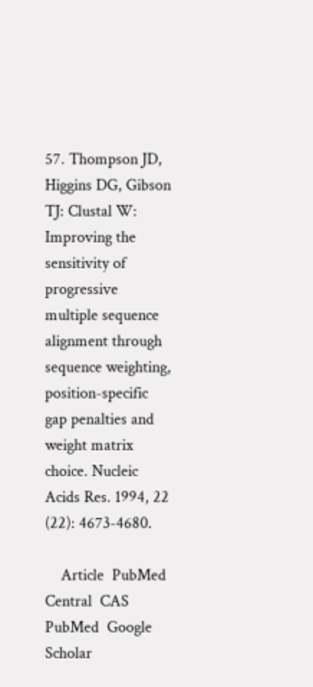57. Thompson JD, Higgins DG, Gibson TJ: Clustal W: Improving the sensitivity of progressive multiple sequence alignment through sequence weighting, position-specific gap penalties and weight matrix choice. Nucleic Acids Res. 1994, 22 (22): 4673-4680.

    Article  PubMed Central  CAS  PubMed  Google Scholar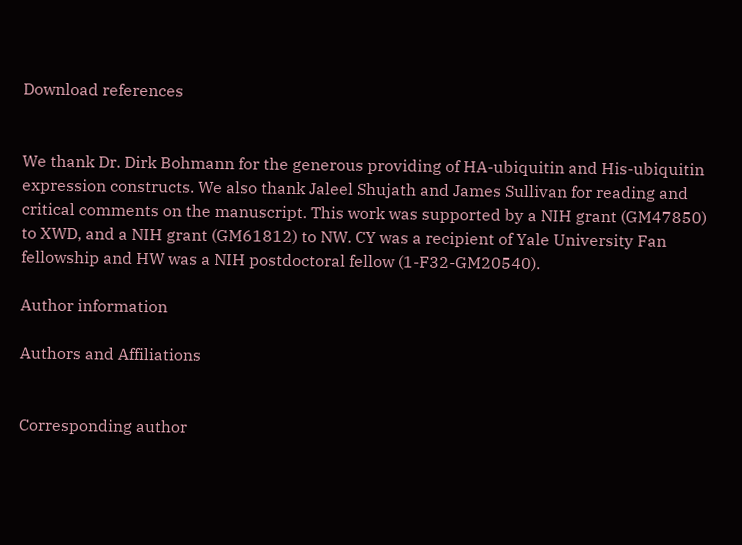Download references


We thank Dr. Dirk Bohmann for the generous providing of HA-ubiquitin and His-ubiquitin expression constructs. We also thank Jaleel Shujath and James Sullivan for reading and critical comments on the manuscript. This work was supported by a NIH grant (GM47850) to XWD, and a NIH grant (GM61812) to NW. CY was a recipient of Yale University Fan fellowship and HW was a NIH postdoctoral fellow (1-F32-GM20540).

Author information

Authors and Affiliations


Corresponding author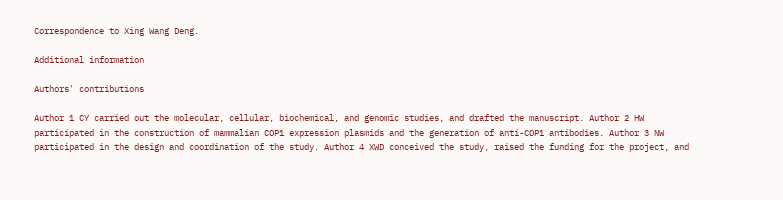Correspondence to Xing Wang Deng.

Additional information

Authors' contributions

Author 1 CY carried out the molecular, cellular, biochemical, and genomic studies, and drafted the manuscript. Author 2 HW participated in the construction of mammalian COP1 expression plasmids and the generation of anti-COP1 antibodies. Author 3 NW participated in the design and coordination of the study. Author 4 XWD conceived the study, raised the funding for the project, and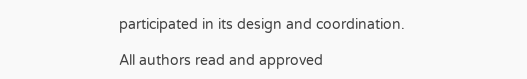participated in its design and coordination.

All authors read and approved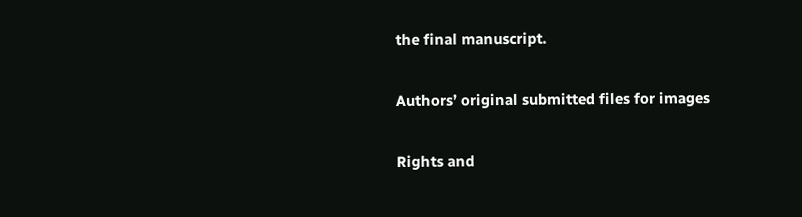the final manuscript.

Authors’ original submitted files for images

Rights and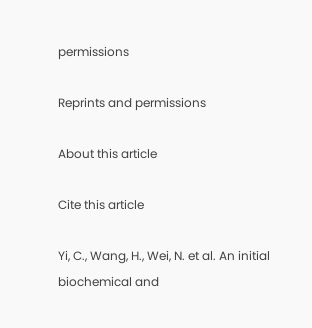permissions

Reprints and permissions

About this article

Cite this article

Yi, C., Wang, H., Wei, N. et al. An initial biochemical and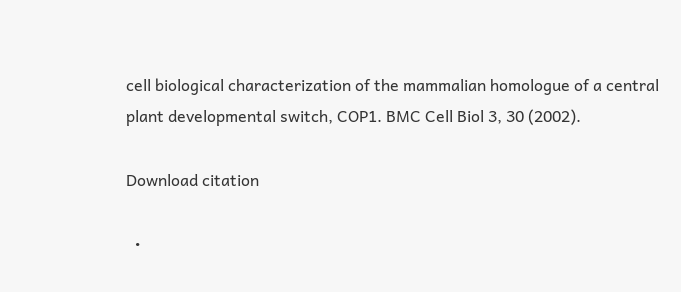cell biological characterization of the mammalian homologue of a central plant developmental switch, COP1. BMC Cell Biol 3, 30 (2002).

Download citation

  •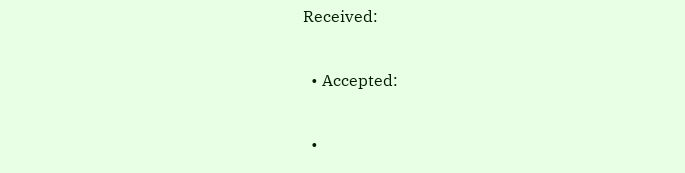Received:

  • Accepted:

  •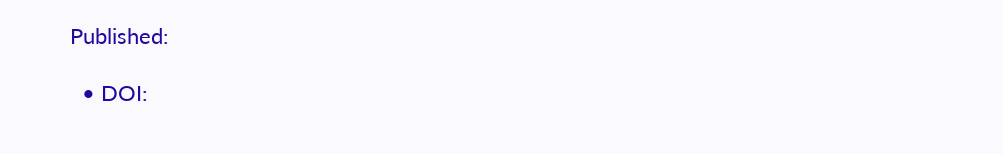Published:

  • DOI: